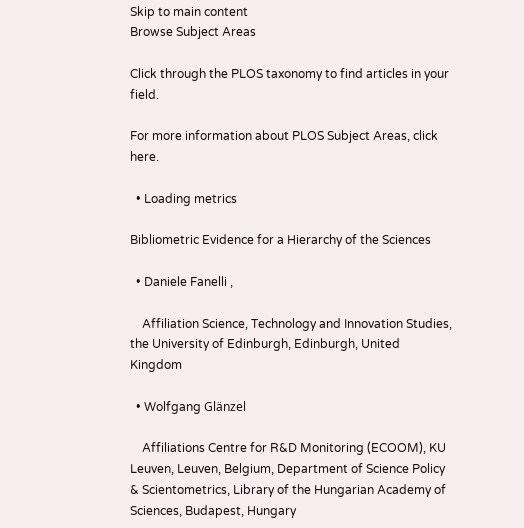Skip to main content
Browse Subject Areas

Click through the PLOS taxonomy to find articles in your field.

For more information about PLOS Subject Areas, click here.

  • Loading metrics

Bibliometric Evidence for a Hierarchy of the Sciences

  • Daniele Fanelli ,

    Affiliation Science, Technology and Innovation Studies, the University of Edinburgh, Edinburgh, United Kingdom

  • Wolfgang Glänzel

    Affiliations Centre for R&D Monitoring (ECOOM), KU Leuven, Leuven, Belgium, Department of Science Policy & Scientometrics, Library of the Hungarian Academy of Sciences, Budapest, Hungary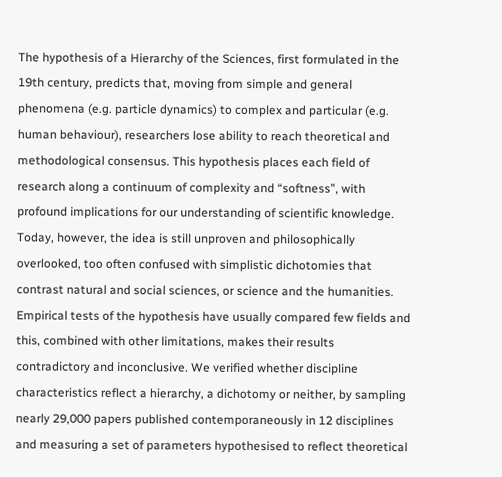The hypothesis of a Hierarchy of the Sciences, first formulated in the 19th century, predicts that, moving from simple and general phenomena (e.g. particle dynamics) to complex and particular (e.g. human behaviour), researchers lose ability to reach theoretical and methodological consensus. This hypothesis places each field of research along a continuum of complexity and “softness”, with profound implications for our understanding of scientific knowledge. Today, however, the idea is still unproven and philosophically overlooked, too often confused with simplistic dichotomies that contrast natural and social sciences, or science and the humanities. Empirical tests of the hypothesis have usually compared few fields and this, combined with other limitations, makes their results contradictory and inconclusive. We verified whether discipline characteristics reflect a hierarchy, a dichotomy or neither, by sampling nearly 29,000 papers published contemporaneously in 12 disciplines and measuring a set of parameters hypothesised to reflect theoretical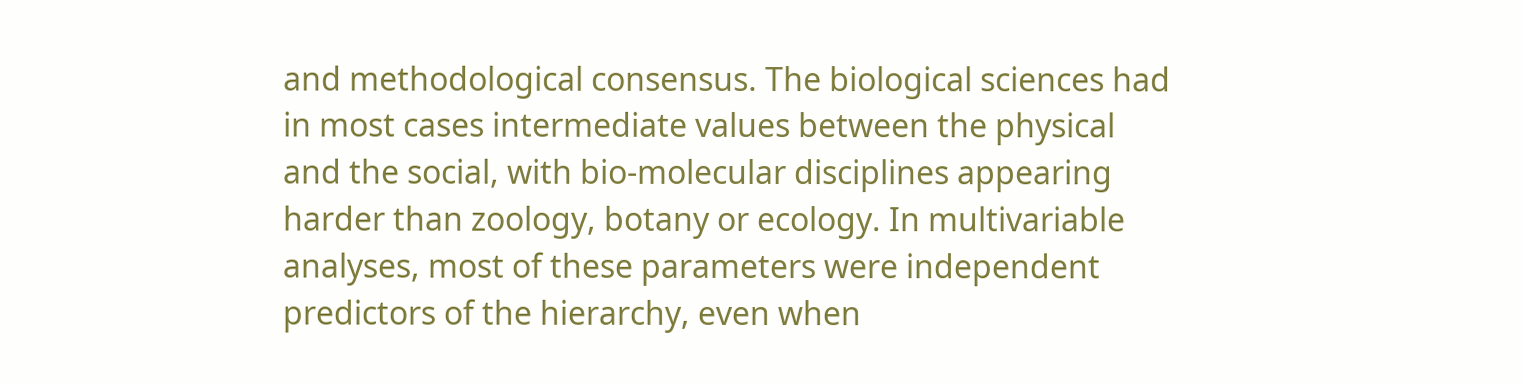and methodological consensus. The biological sciences had in most cases intermediate values between the physical and the social, with bio-molecular disciplines appearing harder than zoology, botany or ecology. In multivariable analyses, most of these parameters were independent predictors of the hierarchy, even when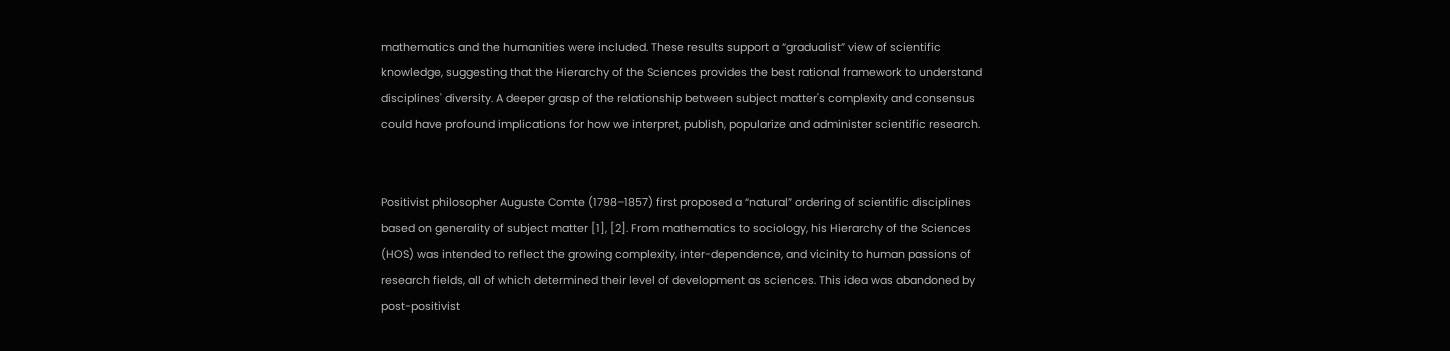mathematics and the humanities were included. These results support a “gradualist” view of scientific knowledge, suggesting that the Hierarchy of the Sciences provides the best rational framework to understand disciplines' diversity. A deeper grasp of the relationship between subject matter's complexity and consensus could have profound implications for how we interpret, publish, popularize and administer scientific research.


Positivist philosopher Auguste Comte (1798–1857) first proposed a “natural” ordering of scientific disciplines based on generality of subject matter [1], [2]. From mathematics to sociology, his Hierarchy of the Sciences (HOS) was intended to reflect the growing complexity, inter-dependence, and vicinity to human passions of research fields, all of which determined their level of development as sciences. This idea was abandoned by post-positivist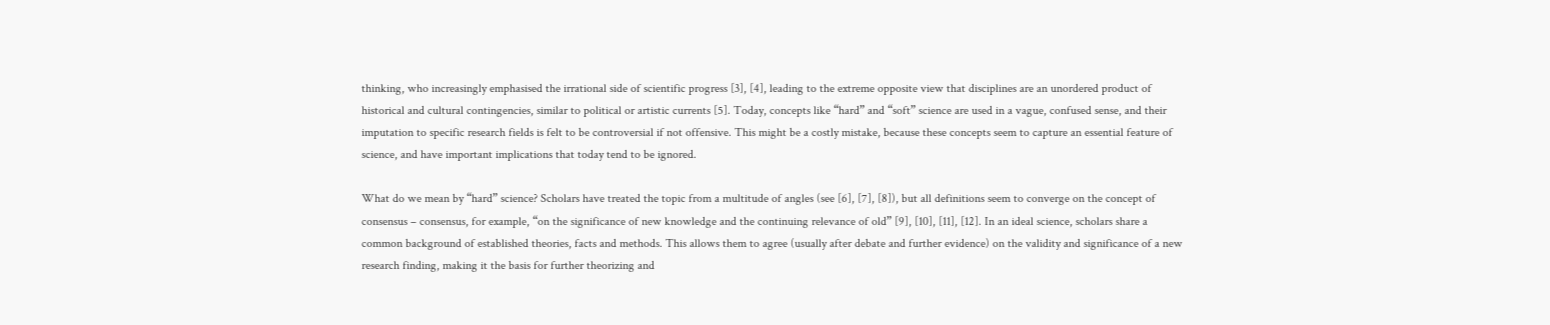thinking, who increasingly emphasised the irrational side of scientific progress [3], [4], leading to the extreme opposite view that disciplines are an unordered product of historical and cultural contingencies, similar to political or artistic currents [5]. Today, concepts like “hard” and “soft” science are used in a vague, confused sense, and their imputation to specific research fields is felt to be controversial if not offensive. This might be a costly mistake, because these concepts seem to capture an essential feature of science, and have important implications that today tend to be ignored.

What do we mean by “hard” science? Scholars have treated the topic from a multitude of angles (see [6], [7], [8]), but all definitions seem to converge on the concept of consensus – consensus, for example, “on the significance of new knowledge and the continuing relevance of old” [9], [10], [11], [12]. In an ideal science, scholars share a common background of established theories, facts and methods. This allows them to agree (usually after debate and further evidence) on the validity and significance of a new research finding, making it the basis for further theorizing and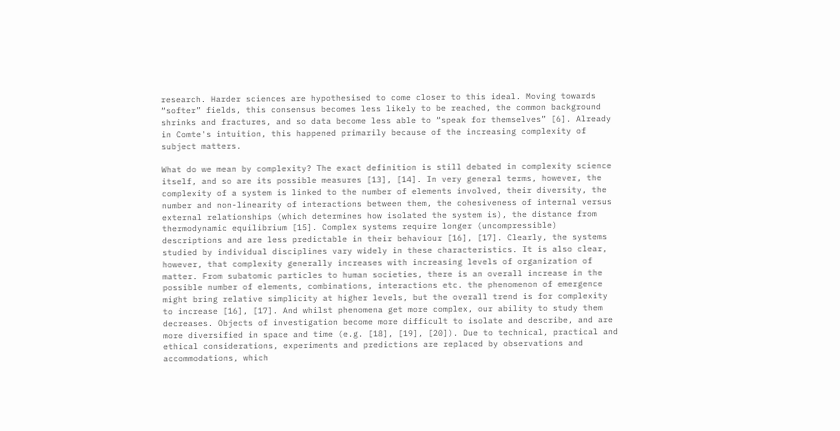research. Harder sciences are hypothesised to come closer to this ideal. Moving towards “softer” fields, this consensus becomes less likely to be reached, the common background shrinks and fractures, and so data become less able to “speak for themselves” [6]. Already in Comte's intuition, this happened primarily because of the increasing complexity of subject matters.

What do we mean by complexity? The exact definition is still debated in complexity science itself, and so are its possible measures [13], [14]. In very general terms, however, the complexity of a system is linked to the number of elements involved, their diversity, the number and non-linearity of interactions between them, the cohesiveness of internal versus external relationships (which determines how isolated the system is), the distance from thermodynamic equilibrium [15]. Complex systems require longer (uncompressible) descriptions and are less predictable in their behaviour [16], [17]. Clearly, the systems studied by individual disciplines vary widely in these characteristics. It is also clear, however, that complexity generally increases with increasing levels of organization of matter. From subatomic particles to human societies, there is an overall increase in the possible number of elements, combinations, interactions etc. the phenomenon of emergence might bring relative simplicity at higher levels, but the overall trend is for complexity to increase [16], [17]. And whilst phenomena get more complex, our ability to study them decreases. Objects of investigation become more difficult to isolate and describe, and are more diversified in space and time (e.g. [18], [19], [20]). Due to technical, practical and ethical considerations, experiments and predictions are replaced by observations and accommodations, which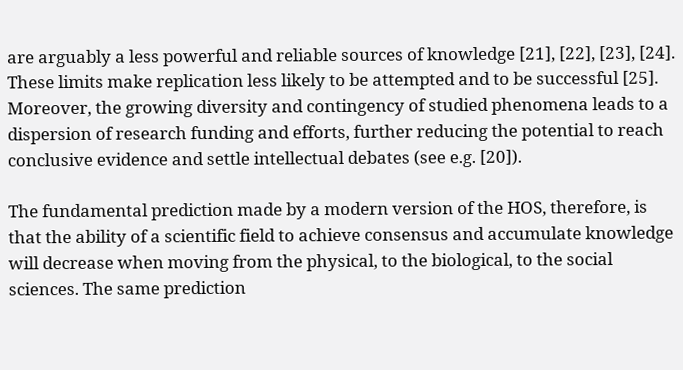are arguably a less powerful and reliable sources of knowledge [21], [22], [23], [24]. These limits make replication less likely to be attempted and to be successful [25]. Moreover, the growing diversity and contingency of studied phenomena leads to a dispersion of research funding and efforts, further reducing the potential to reach conclusive evidence and settle intellectual debates (see e.g. [20]).

The fundamental prediction made by a modern version of the HOS, therefore, is that the ability of a scientific field to achieve consensus and accumulate knowledge will decrease when moving from the physical, to the biological, to the social sciences. The same prediction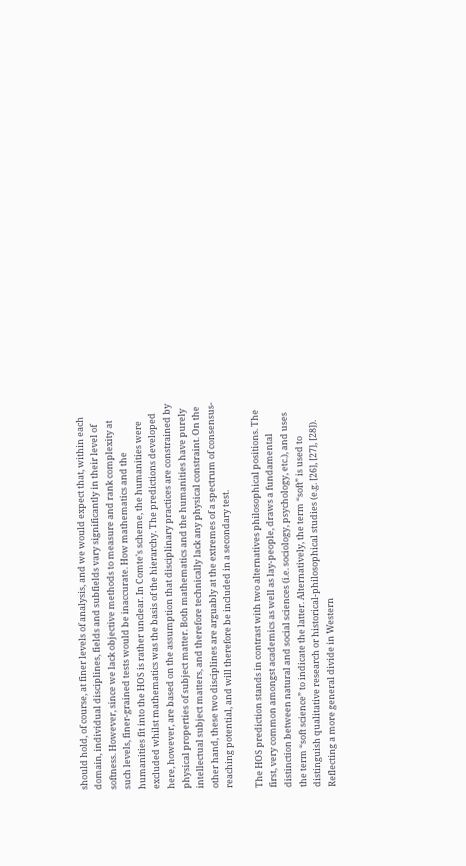should hold, of course, at finer levels of analysis, and we would expect that, within each domain, individual disciplines, fields and subfields vary significantly in their level of softness. However, since we lack objective methods to measure and rank complexity at such levels, finer-grained tests would be inaccurate. How mathematics and the humanities fit into the HOS is rather unclear. In Comte's scheme, the humanities were excluded whilst mathematics was the basis of the hierarchy. The predictions developed here, however, are based on the assumption that disciplinary practices are constrained by physical properties of subject matter. Both mathematics and the humanities have purely intellectual subject matters, and therefore technically lack any physical constraint. On the other hand, these two disciplines are arguably at the extremes of a spectrum of consensus-reaching potential, and will therefore be included in a secondary test.

The HOS prediction stands in contrast with two alternatives philosophical positions. The first, very common amongst academics as well as lay-people, draws a fundamental distinction between natural and social sciences (i.e. sociology, psychology, etc.), and uses the term “soft science” to indicate the latter. Alternatively, the term “soft” is used to distinguish qualitative research or historical-philosophical studies (e.g. [26], [27], [28]). Reflecting a more general divide in Western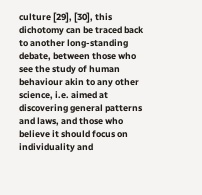culture [29], [30], this dichotomy can be traced back to another long-standing debate, between those who see the study of human behaviour akin to any other science, i.e. aimed at discovering general patterns and laws, and those who believe it should focus on individuality and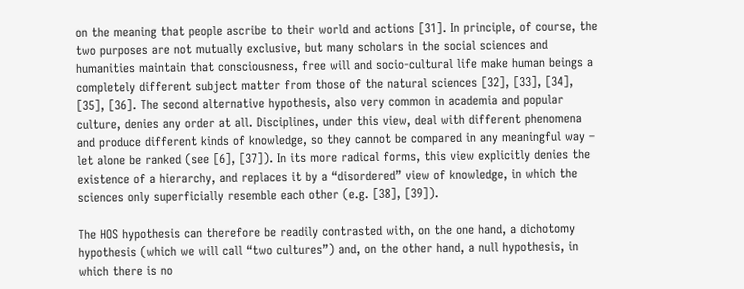on the meaning that people ascribe to their world and actions [31]. In principle, of course, the two purposes are not mutually exclusive, but many scholars in the social sciences and humanities maintain that consciousness, free will and socio-cultural life make human beings a completely different subject matter from those of the natural sciences [32], [33], [34], [35], [36]. The second alternative hypothesis, also very common in academia and popular culture, denies any order at all. Disciplines, under this view, deal with different phenomena and produce different kinds of knowledge, so they cannot be compared in any meaningful way – let alone be ranked (see [6], [37]). In its more radical forms, this view explicitly denies the existence of a hierarchy, and replaces it by a “disordered” view of knowledge, in which the sciences only superficially resemble each other (e.g. [38], [39]).

The HOS hypothesis can therefore be readily contrasted with, on the one hand, a dichotomy hypothesis (which we will call “two cultures”) and, on the other hand, a null hypothesis, in which there is no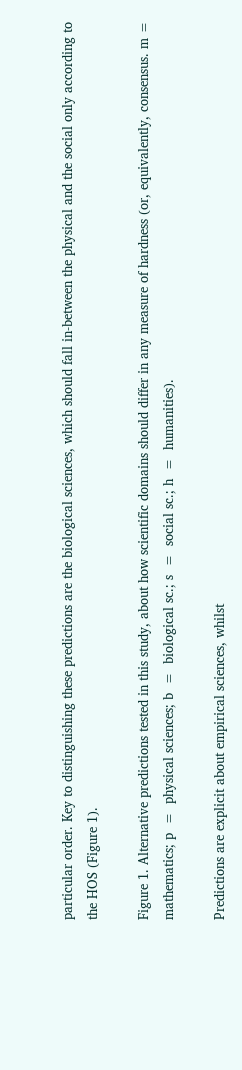particular order. Key to distinguishing these predictions are the biological sciences, which should fall in-between the physical and the social only according to the HOS (Figure 1).

Figure 1. Alternative predictions tested in this study, about how scientific domains should differ in any measure of hardness (or, equivalently, consensus. m =  mathematics; p  =  physical sciences; b  =  biological sc.; s  =  social sc.; h  =  humanities).

Predictions are explicit about empirical sciences, whilst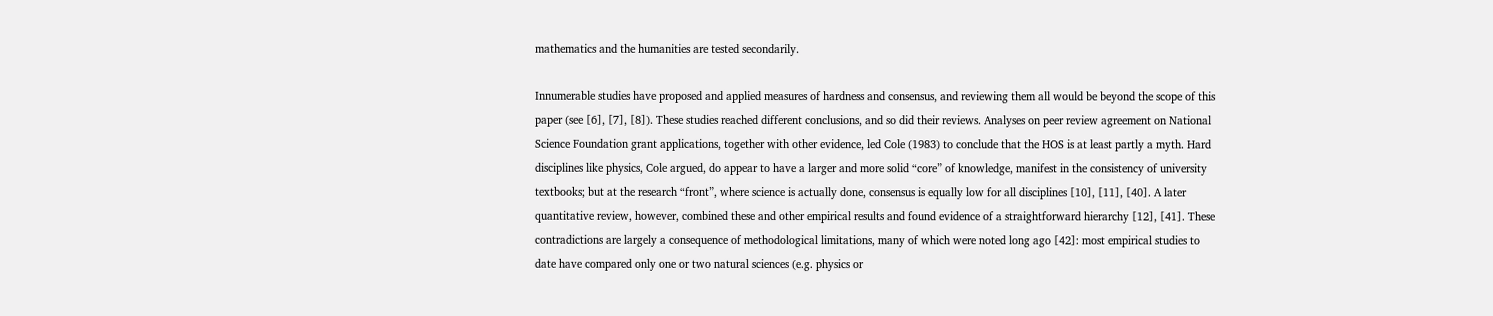mathematics and the humanities are tested secondarily.

Innumerable studies have proposed and applied measures of hardness and consensus, and reviewing them all would be beyond the scope of this paper (see [6], [7], [8]). These studies reached different conclusions, and so did their reviews. Analyses on peer review agreement on National Science Foundation grant applications, together with other evidence, led Cole (1983) to conclude that the HOS is at least partly a myth. Hard disciplines like physics, Cole argued, do appear to have a larger and more solid “core” of knowledge, manifest in the consistency of university textbooks; but at the research “front”, where science is actually done, consensus is equally low for all disciplines [10], [11], [40]. A later quantitative review, however, combined these and other empirical results and found evidence of a straightforward hierarchy [12], [41]. These contradictions are largely a consequence of methodological limitations, many of which were noted long ago [42]: most empirical studies to date have compared only one or two natural sciences (e.g. physics or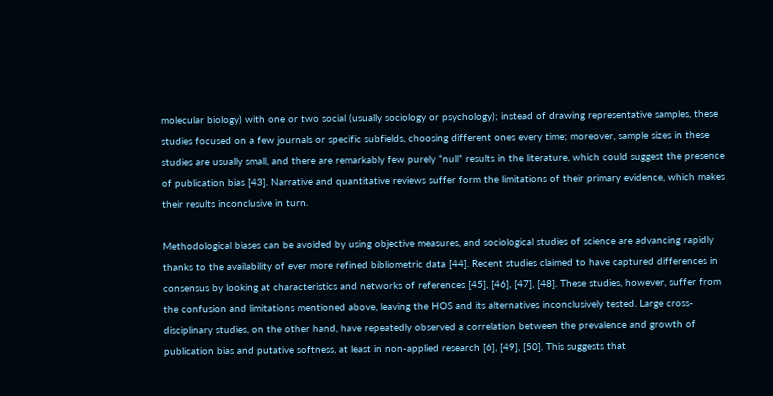molecular biology) with one or two social (usually sociology or psychology); instead of drawing representative samples, these studies focused on a few journals or specific subfields, choosing different ones every time; moreover, sample sizes in these studies are usually small, and there are remarkably few purely “null” results in the literature, which could suggest the presence of publication bias [43]. Narrative and quantitative reviews suffer form the limitations of their primary evidence, which makes their results inconclusive in turn.

Methodological biases can be avoided by using objective measures, and sociological studies of science are advancing rapidly thanks to the availability of ever more refined bibliometric data [44]. Recent studies claimed to have captured differences in consensus by looking at characteristics and networks of references [45], [46], [47], [48]. These studies, however, suffer from the confusion and limitations mentioned above, leaving the HOS and its alternatives inconclusively tested. Large cross-disciplinary studies, on the other hand, have repeatedly observed a correlation between the prevalence and growth of publication bias and putative softness, at least in non-applied research [6], [49], [50]. This suggests that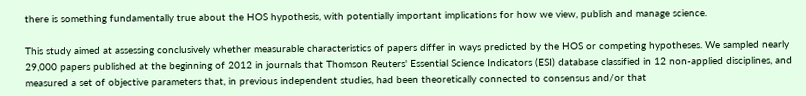there is something fundamentally true about the HOS hypothesis, with potentially important implications for how we view, publish and manage science.

This study aimed at assessing conclusively whether measurable characteristics of papers differ in ways predicted by the HOS or competing hypotheses. We sampled nearly 29,000 papers published at the beginning of 2012 in journals that Thomson Reuters' Essential Science Indicators (ESI) database classified in 12 non-applied disciplines, and measured a set of objective parameters that, in previous independent studies, had been theoretically connected to consensus and/or that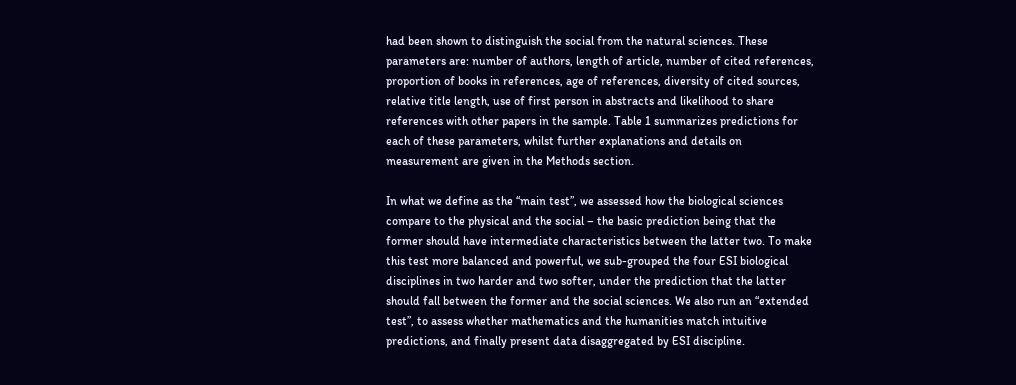had been shown to distinguish the social from the natural sciences. These parameters are: number of authors, length of article, number of cited references, proportion of books in references, age of references, diversity of cited sources, relative title length, use of first person in abstracts and likelihood to share references with other papers in the sample. Table 1 summarizes predictions for each of these parameters, whilst further explanations and details on measurement are given in the Methods section.

In what we define as the “main test”, we assessed how the biological sciences compare to the physical and the social – the basic prediction being that the former should have intermediate characteristics between the latter two. To make this test more balanced and powerful, we sub-grouped the four ESI biological disciplines in two harder and two softer, under the prediction that the latter should fall between the former and the social sciences. We also run an “extended test”, to assess whether mathematics and the humanities match intuitive predictions, and finally present data disaggregated by ESI discipline.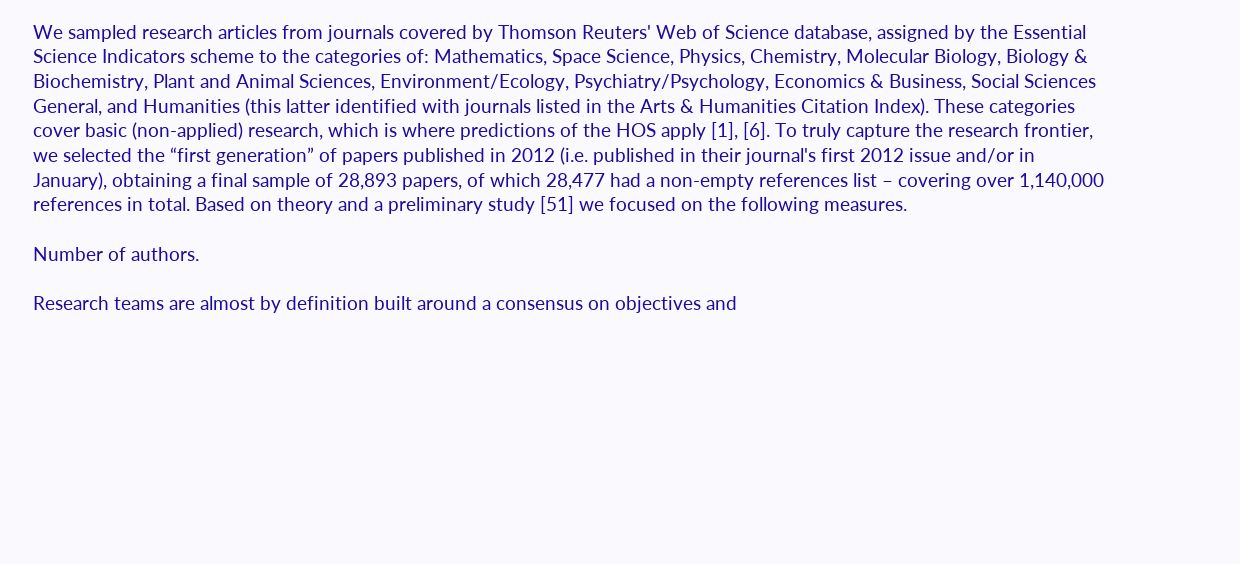We sampled research articles from journals covered by Thomson Reuters' Web of Science database, assigned by the Essential Science Indicators scheme to the categories of: Mathematics, Space Science, Physics, Chemistry, Molecular Biology, Biology & Biochemistry, Plant and Animal Sciences, Environment/Ecology, Psychiatry/Psychology, Economics & Business, Social Sciences General, and Humanities (this latter identified with journals listed in the Arts & Humanities Citation Index). These categories cover basic (non-applied) research, which is where predictions of the HOS apply [1], [6]. To truly capture the research frontier, we selected the “first generation” of papers published in 2012 (i.e. published in their journal's first 2012 issue and/or in January), obtaining a final sample of 28,893 papers, of which 28,477 had a non-empty references list – covering over 1,140,000 references in total. Based on theory and a preliminary study [51] we focused on the following measures.

Number of authors.

Research teams are almost by definition built around a consensus on objectives and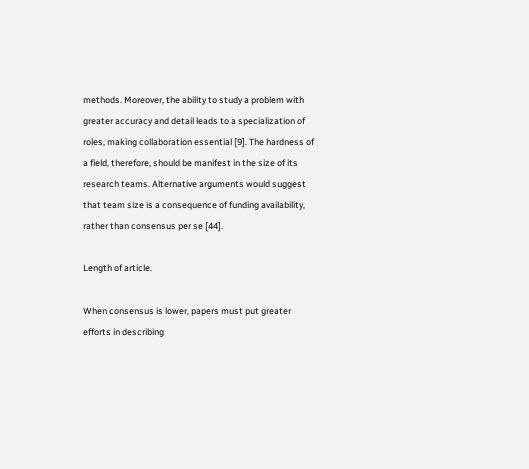methods. Moreover, the ability to study a problem with greater accuracy and detail leads to a specialization of roles, making collaboration essential [9]. The hardness of a field, therefore, should be manifest in the size of its research teams. Alternative arguments would suggest that team size is a consequence of funding availability, rather than consensus per se [44].

Length of article.

When consensus is lower, papers must put greater efforts in describing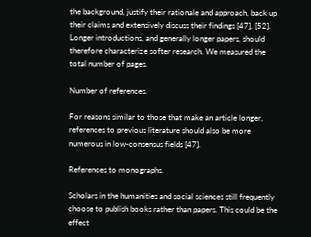the background, justify their rationale and approach, back up their claims and extensively discuss their findings [47], [52]. Longer introductions, and generally longer papers, should therefore characterize softer research. We measured the total number of pages.

Number of references.

For reasons similar to those that make an article longer, references to previous literature should also be more numerous in low-consensus fields [47].

References to monographs.

Scholars in the humanities and social sciences still frequently choose to publish books rather than papers. This could be the effect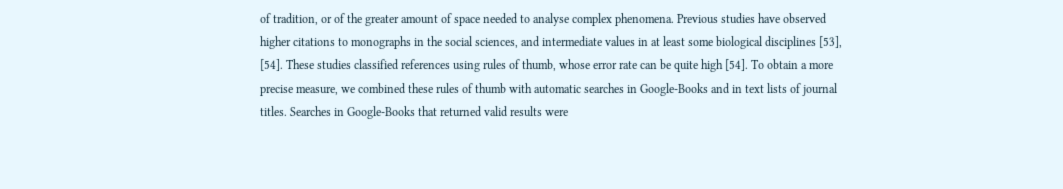of tradition, or of the greater amount of space needed to analyse complex phenomena. Previous studies have observed higher citations to monographs in the social sciences, and intermediate values in at least some biological disciplines [53], [54]. These studies classified references using rules of thumb, whose error rate can be quite high [54]. To obtain a more precise measure, we combined these rules of thumb with automatic searches in Google-Books and in text lists of journal titles. Searches in Google-Books that returned valid results were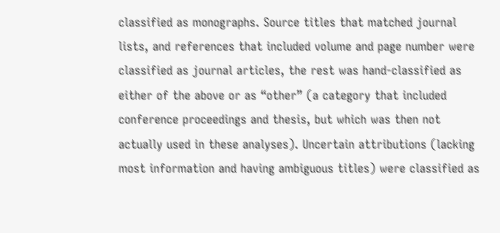classified as monographs. Source titles that matched journal lists, and references that included volume and page number were classified as journal articles, the rest was hand-classified as either of the above or as “other” (a category that included conference proceedings and thesis, but which was then not actually used in these analyses). Uncertain attributions (lacking most information and having ambiguous titles) were classified as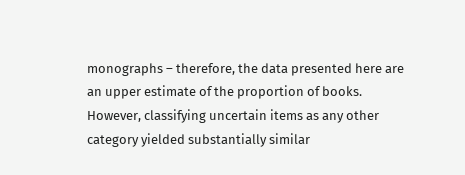monographs – therefore, the data presented here are an upper estimate of the proportion of books. However, classifying uncertain items as any other category yielded substantially similar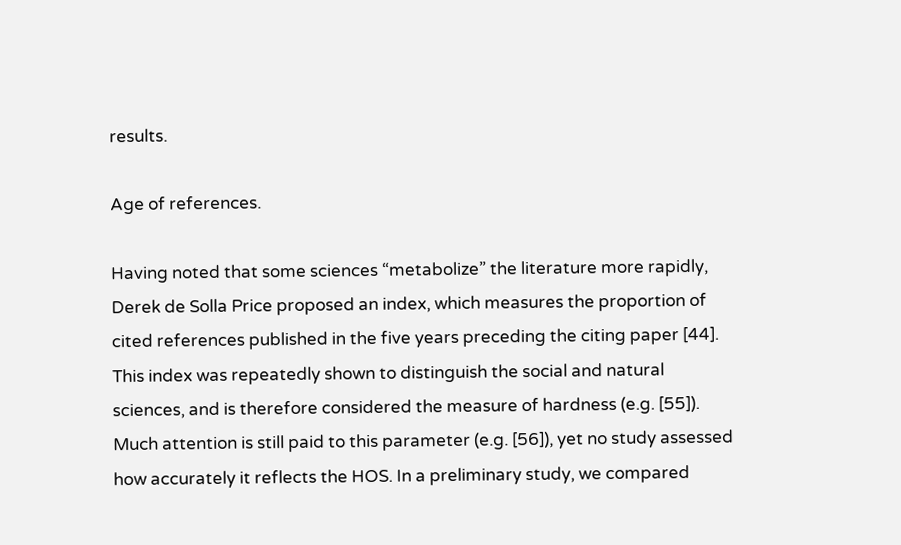results.

Age of references.

Having noted that some sciences “metabolize” the literature more rapidly, Derek de Solla Price proposed an index, which measures the proportion of cited references published in the five years preceding the citing paper [44]. This index was repeatedly shown to distinguish the social and natural sciences, and is therefore considered the measure of hardness (e.g. [55]). Much attention is still paid to this parameter (e.g. [56]), yet no study assessed how accurately it reflects the HOS. In a preliminary study, we compared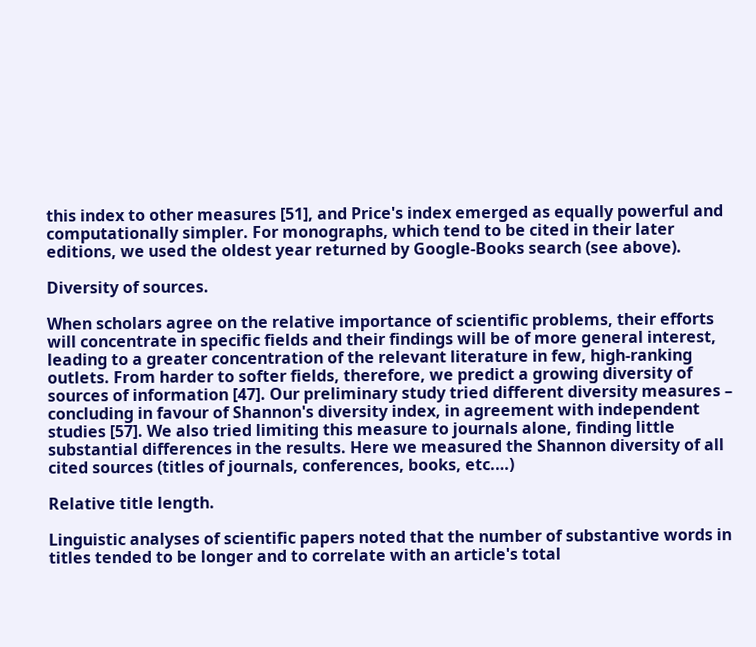this index to other measures [51], and Price's index emerged as equally powerful and computationally simpler. For monographs, which tend to be cited in their later editions, we used the oldest year returned by Google-Books search (see above).

Diversity of sources.

When scholars agree on the relative importance of scientific problems, their efforts will concentrate in specific fields and their findings will be of more general interest, leading to a greater concentration of the relevant literature in few, high-ranking outlets. From harder to softer fields, therefore, we predict a growing diversity of sources of information [47]. Our preliminary study tried different diversity measures – concluding in favour of Shannon's diversity index, in agreement with independent studies [57]. We also tried limiting this measure to journals alone, finding little substantial differences in the results. Here we measured the Shannon diversity of all cited sources (titles of journals, conferences, books, etc.…)

Relative title length.

Linguistic analyses of scientific papers noted that the number of substantive words in titles tended to be longer and to correlate with an article's total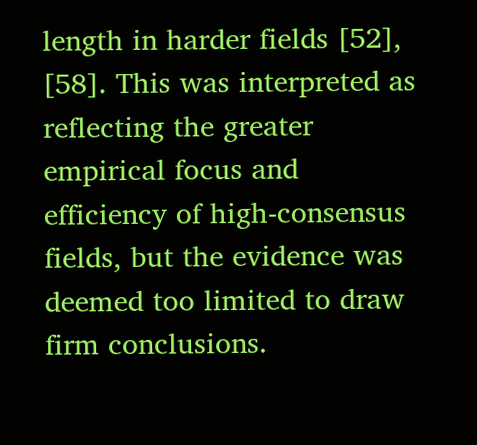length in harder fields [52], [58]. This was interpreted as reflecting the greater empirical focus and efficiency of high-consensus fields, but the evidence was deemed too limited to draw firm conclusions.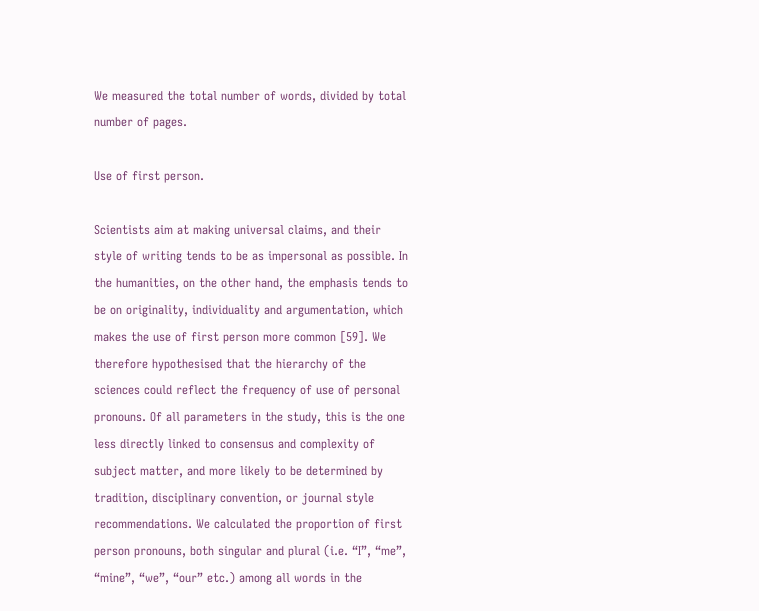We measured the total number of words, divided by total number of pages.

Use of first person.

Scientists aim at making universal claims, and their style of writing tends to be as impersonal as possible. In the humanities, on the other hand, the emphasis tends to be on originality, individuality and argumentation, which makes the use of first person more common [59]. We therefore hypothesised that the hierarchy of the sciences could reflect the frequency of use of personal pronouns. Of all parameters in the study, this is the one less directly linked to consensus and complexity of subject matter, and more likely to be determined by tradition, disciplinary convention, or journal style recommendations. We calculated the proportion of first person pronouns, both singular and plural (i.e. “I”, “me”, “mine”, “we”, “our” etc.) among all words in the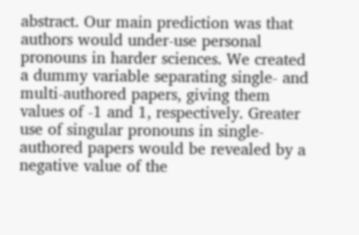abstract. Our main prediction was that authors would under-use personal pronouns in harder sciences. We created a dummy variable separating single- and multi-authored papers, giving them values of -1 and 1, respectively. Greater use of singular pronouns in single-authored papers would be revealed by a negative value of the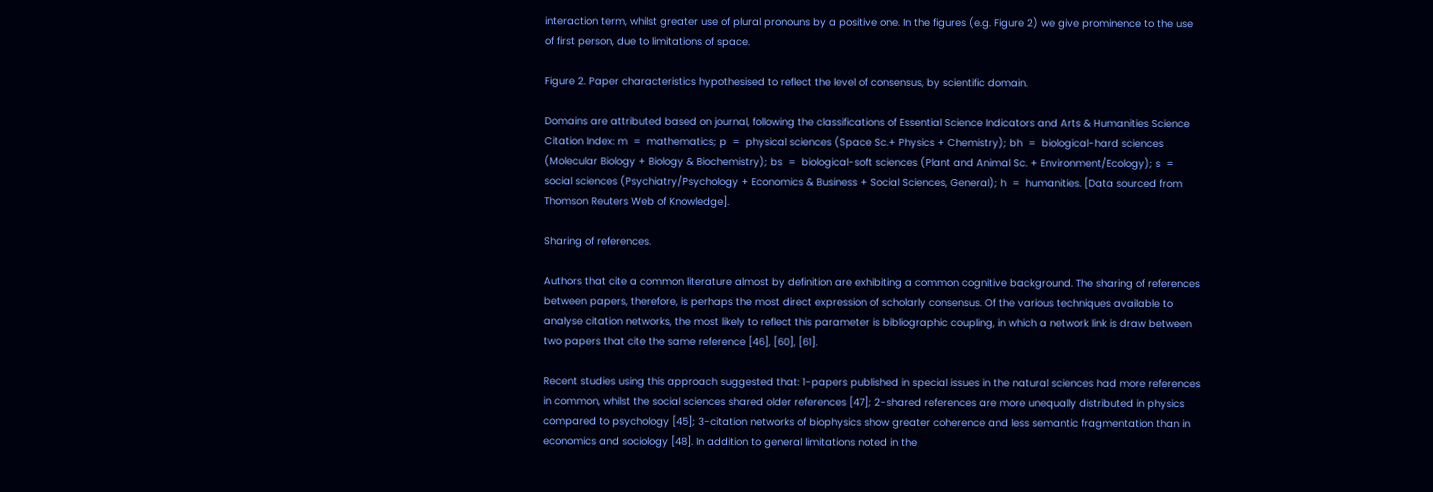interaction term, whilst greater use of plural pronouns by a positive one. In the figures (e.g. Figure 2) we give prominence to the use of first person, due to limitations of space.

Figure 2. Paper characteristics hypothesised to reflect the level of consensus, by scientific domain.

Domains are attributed based on journal, following the classifications of Essential Science Indicators and Arts & Humanities Science Citation Index: m  =  mathematics; p  =  physical sciences (Space Sc.+ Physics + Chemistry); bh  =  biological-hard sciences (Molecular Biology + Biology & Biochemistry); bs  =  biological-soft sciences (Plant and Animal Sc. + Environment/Ecology); s  =  social sciences (Psychiatry/Psychology + Economics & Business + Social Sciences, General); h  =  humanities. [Data sourced from Thomson Reuters Web of Knowledge].

Sharing of references.

Authors that cite a common literature almost by definition are exhibiting a common cognitive background. The sharing of references between papers, therefore, is perhaps the most direct expression of scholarly consensus. Of the various techniques available to analyse citation networks, the most likely to reflect this parameter is bibliographic coupling, in which a network link is draw between two papers that cite the same reference [46], [60], [61].

Recent studies using this approach suggested that: 1-papers published in special issues in the natural sciences had more references in common, whilst the social sciences shared older references [47]; 2-shared references are more unequally distributed in physics compared to psychology [45]; 3-citation networks of biophysics show greater coherence and less semantic fragmentation than in economics and sociology [48]. In addition to general limitations noted in the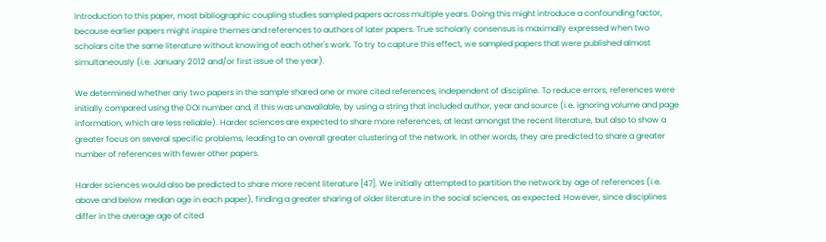Introduction to this paper, most bibliographic coupling studies sampled papers across multiple years. Doing this might introduce a confounding factor, because earlier papers might inspire themes and references to authors of later papers. True scholarly consensus is maximally expressed when two scholars cite the same literature without knowing of each other's work. To try to capture this effect, we sampled papers that were published almost simultaneously (i.e. January 2012 and/or first issue of the year).

We determined whether any two papers in the sample shared one or more cited references, independent of discipline. To reduce errors, references were initially compared using the DOI number and, if this was unavailable, by using a string that included author, year and source (i.e. ignoring volume and page information, which are less reliable). Harder sciences are expected to share more references, at least amongst the recent literature, but also to show a greater focus on several specific problems, leading to an overall greater clustering of the network. In other words, they are predicted to share a greater number of references with fewer other papers.

Harder sciences would also be predicted to share more recent literature [47]. We initially attempted to partition the network by age of references (i.e. above and below median age in each paper), finding a greater sharing of older literature in the social sciences, as expected. However, since disciplines differ in the average age of cited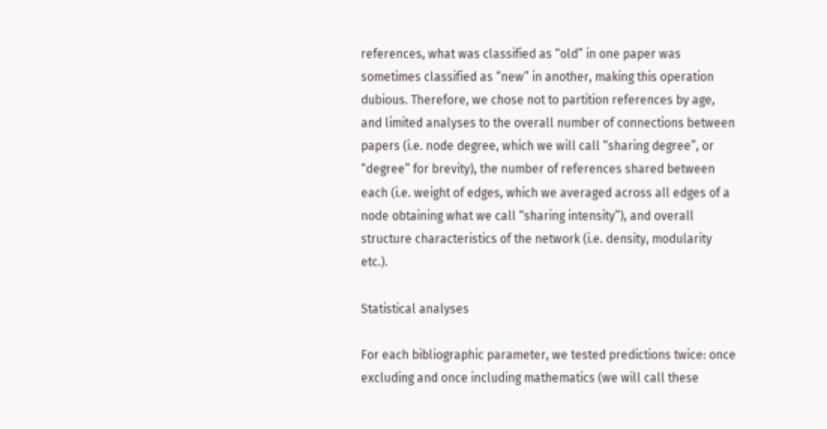references, what was classified as “old” in one paper was sometimes classified as “new” in another, making this operation dubious. Therefore, we chose not to partition references by age, and limited analyses to the overall number of connections between papers (i.e. node degree, which we will call “sharing degree”, or “degree” for brevity), the number of references shared between each (i.e. weight of edges, which we averaged across all edges of a node obtaining what we call “sharing intensity”), and overall structure characteristics of the network (i.e. density, modularity etc.).

Statistical analyses

For each bibliographic parameter, we tested predictions twice: once excluding and once including mathematics (we will call these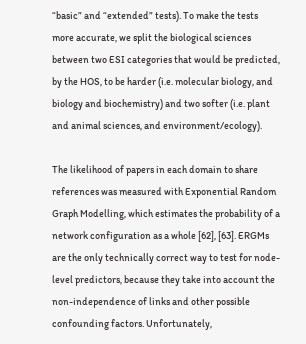“basic” and “extended” tests). To make the tests more accurate, we split the biological sciences between two ESI categories that would be predicted, by the HOS, to be harder (i.e. molecular biology, and biology and biochemistry) and two softer (i.e. plant and animal sciences, and environment/ecology).

The likelihood of papers in each domain to share references was measured with Exponential Random Graph Modelling, which estimates the probability of a network configuration as a whole [62], [63]. ERGMs are the only technically correct way to test for node-level predictors, because they take into account the non-independence of links and other possible confounding factors. Unfortunately,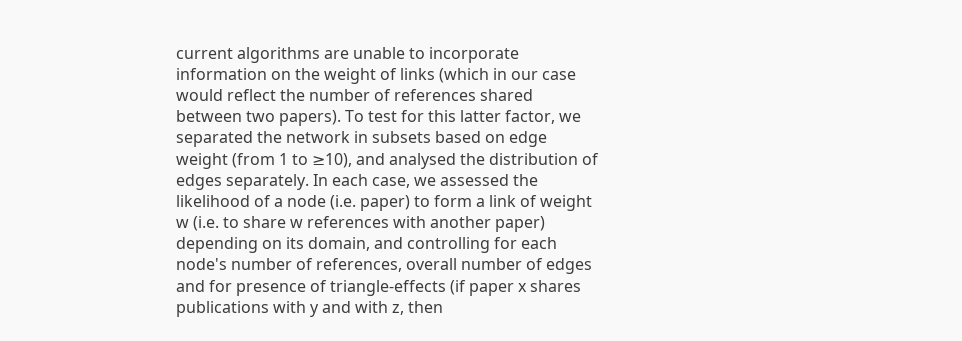current algorithms are unable to incorporate information on the weight of links (which in our case would reflect the number of references shared between two papers). To test for this latter factor, we separated the network in subsets based on edge weight (from 1 to ≥10), and analysed the distribution of edges separately. In each case, we assessed the likelihood of a node (i.e. paper) to form a link of weight w (i.e. to share w references with another paper) depending on its domain, and controlling for each node's number of references, overall number of edges and for presence of triangle-effects (if paper x shares publications with y and with z, then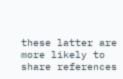these latter are more likely to share references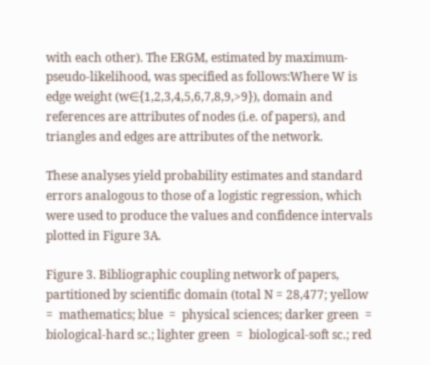with each other). The ERGM, estimated by maximum-pseudo-likelihood, was specified as follows:Where W is edge weight (w∈{1,2,3,4,5,6,7,8,9,>9}), domain and references are attributes of nodes (i.e. of papers), and triangles and edges are attributes of the network.

These analyses yield probability estimates and standard errors analogous to those of a logistic regression, which were used to produce the values and confidence intervals plotted in Figure 3A.

Figure 3. Bibliographic coupling network of papers, partitioned by scientific domain (total N = 28,477; yellow  =  mathematics; blue  =  physical sciences; darker green  =  biological-hard sc.; lighter green  =  biological-soft sc.; red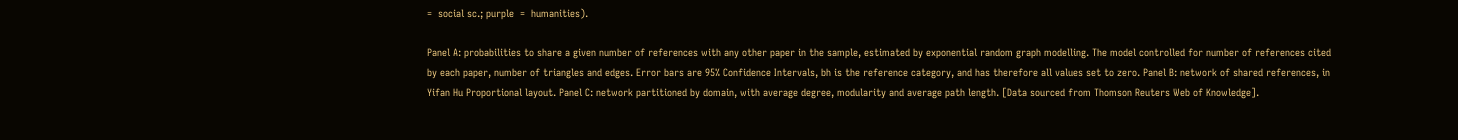=  social sc.; purple  =  humanities).

Panel A: probabilities to share a given number of references with any other paper in the sample, estimated by exponential random graph modelling. The model controlled for number of references cited by each paper, number of triangles and edges. Error bars are 95% Confidence Intervals, bh is the reference category, and has therefore all values set to zero. Panel B: network of shared references, in Yifan Hu Proportional layout. Panel C: network partitioned by domain, with average degree, modularity and average path length. [Data sourced from Thomson Reuters Web of Knowledge].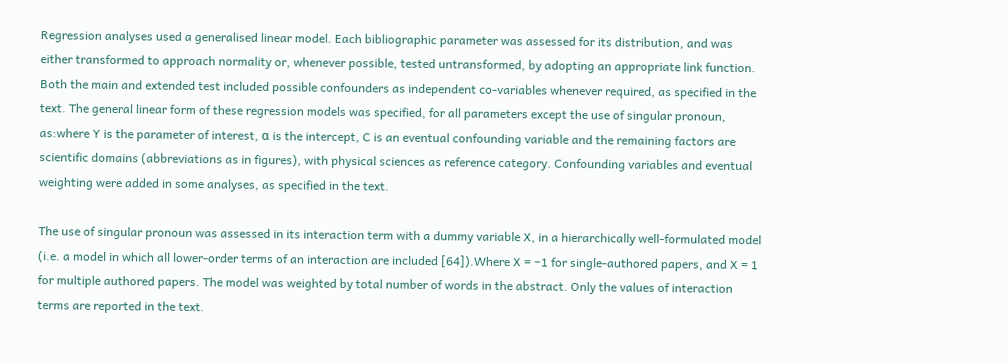Regression analyses used a generalised linear model. Each bibliographic parameter was assessed for its distribution, and was either transformed to approach normality or, whenever possible, tested untransformed, by adopting an appropriate link function. Both the main and extended test included possible confounders as independent co-variables whenever required, as specified in the text. The general linear form of these regression models was specified, for all parameters except the use of singular pronoun, as:where Y is the parameter of interest, α is the intercept, C is an eventual confounding variable and the remaining factors are scientific domains (abbreviations as in figures), with physical sciences as reference category. Confounding variables and eventual weighting were added in some analyses, as specified in the text.

The use of singular pronoun was assessed in its interaction term with a dummy variable X, in a hierarchically well-formulated model (i.e. a model in which all lower-order terms of an interaction are included [64]).Where X = −1 for single-authored papers, and X = 1 for multiple authored papers. The model was weighted by total number of words in the abstract. Only the values of interaction terms are reported in the text.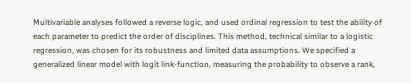Multivariable analyses followed a reverse logic, and used ordinal regression to test the ability of each parameter to predict the order of disciplines. This method, technical similar to a logistic regression, was chosen for its robustness and limited data assumptions. We specified a generalized linear model with logit link-function, measuring the probability to observe a rank,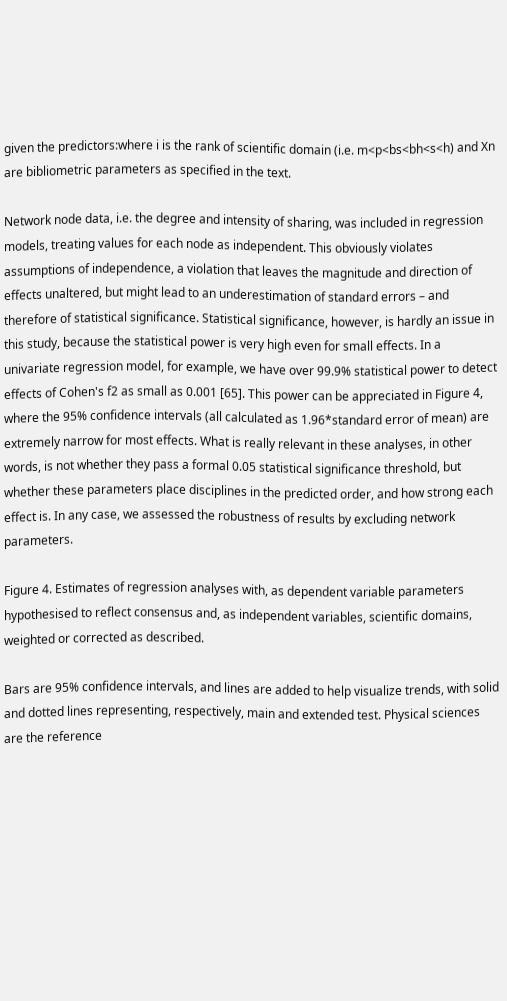given the predictors:where i is the rank of scientific domain (i.e. m<p<bs<bh<s<h) and Xn are bibliometric parameters as specified in the text.

Network node data, i.e. the degree and intensity of sharing, was included in regression models, treating values for each node as independent. This obviously violates assumptions of independence, a violation that leaves the magnitude and direction of effects unaltered, but might lead to an underestimation of standard errors – and therefore of statistical significance. Statistical significance, however, is hardly an issue in this study, because the statistical power is very high even for small effects. In a univariate regression model, for example, we have over 99.9% statistical power to detect effects of Cohen's f2 as small as 0.001 [65]. This power can be appreciated in Figure 4, where the 95% confidence intervals (all calculated as 1.96*standard error of mean) are extremely narrow for most effects. What is really relevant in these analyses, in other words, is not whether they pass a formal 0.05 statistical significance threshold, but whether these parameters place disciplines in the predicted order, and how strong each effect is. In any case, we assessed the robustness of results by excluding network parameters.

Figure 4. Estimates of regression analyses with, as dependent variable parameters hypothesised to reflect consensus and, as independent variables, scientific domains, weighted or corrected as described.

Bars are 95% confidence intervals, and lines are added to help visualize trends, with solid and dotted lines representing, respectively, main and extended test. Physical sciences are the reference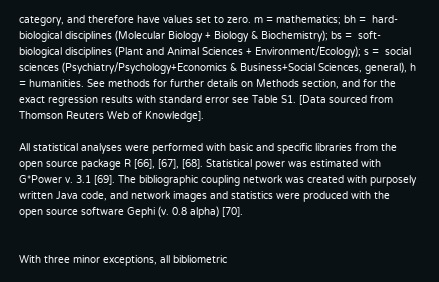category, and therefore have values set to zero. m = mathematics; bh =  hard-biological disciplines (Molecular Biology + Biology & Biochemistry); bs =  soft-biological disciplines (Plant and Animal Sciences + Environment/Ecology); s =  social sciences (Psychiatry/Psychology+Economics & Business+Social Sciences, general), h = humanities. See methods for further details on Methods section, and for the exact regression results with standard error see Table S1. [Data sourced from Thomson Reuters Web of Knowledge].

All statistical analyses were performed with basic and specific libraries from the open source package R [66], [67], [68]. Statistical power was estimated with G*Power v. 3.1 [69]. The bibliographic coupling network was created with purposely written Java code, and network images and statistics were produced with the open source software Gephi (v. 0.8 alpha) [70].


With three minor exceptions, all bibliometric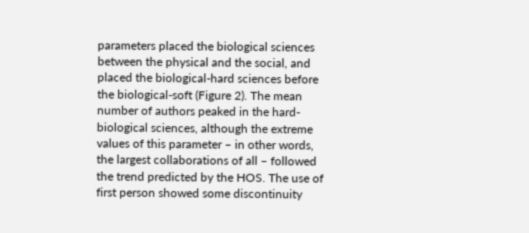parameters placed the biological sciences between the physical and the social, and placed the biological-hard sciences before the biological-soft (Figure 2). The mean number of authors peaked in the hard-biological sciences, although the extreme values of this parameter – in other words, the largest collaborations of all – followed the trend predicted by the HOS. The use of first person showed some discontinuity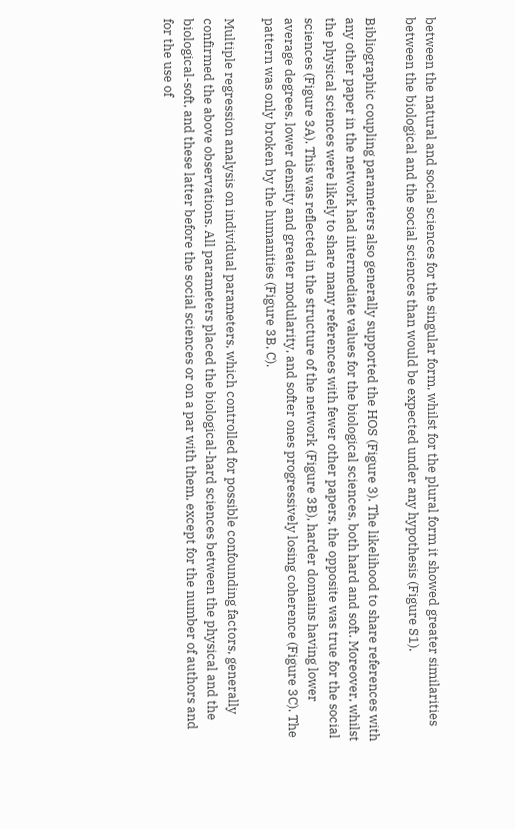between the natural and social sciences for the singular form, whilst for the plural form it showed greater similarities between the biological and the social sciences than would be expected under any hypothesis (Figure S1).

Bibliographic coupling parameters also generally supported the HOS (Figure 3). The likelihood to share references with any other paper in the network had intermediate values for the biological sciences, both hard and soft. Moreover, whilst the physical sciences were likely to share many references with fewer other papers, the opposite was true for the social sciences (Figure 3A). This was reflected in the structure of the network (Figure 3B), harder domains having lower average degrees, lower density and greater modularity, and softer ones progressively losing coherence (Figure 3C). The pattern was only broken by the humanities (Figure 3B, C).

Multiple regression analysis on individual parameters, which controlled for possible confounding factors, generally confirmed the above observations. All parameters placed the biological-hard sciences between the physical and the biological-soft, and these latter before the social sciences or on a par with them, except for the number of authors and for the use of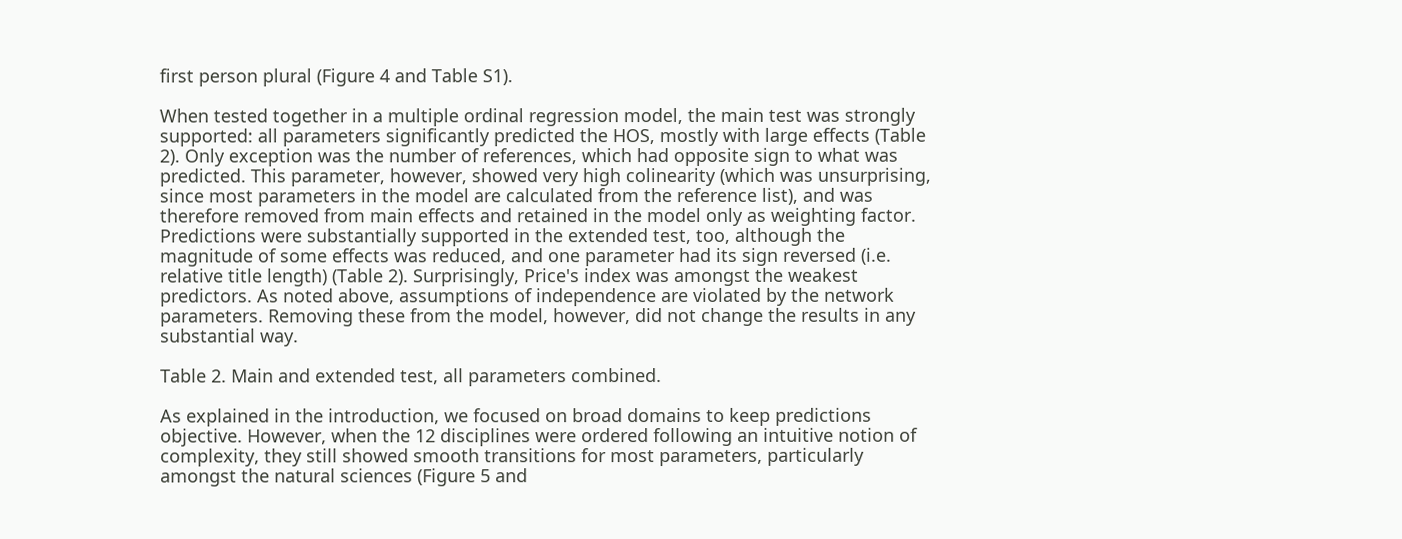first person plural (Figure 4 and Table S1).

When tested together in a multiple ordinal regression model, the main test was strongly supported: all parameters significantly predicted the HOS, mostly with large effects (Table 2). Only exception was the number of references, which had opposite sign to what was predicted. This parameter, however, showed very high colinearity (which was unsurprising, since most parameters in the model are calculated from the reference list), and was therefore removed from main effects and retained in the model only as weighting factor. Predictions were substantially supported in the extended test, too, although the magnitude of some effects was reduced, and one parameter had its sign reversed (i.e. relative title length) (Table 2). Surprisingly, Price's index was amongst the weakest predictors. As noted above, assumptions of independence are violated by the network parameters. Removing these from the model, however, did not change the results in any substantial way.

Table 2. Main and extended test, all parameters combined.

As explained in the introduction, we focused on broad domains to keep predictions objective. However, when the 12 disciplines were ordered following an intuitive notion of complexity, they still showed smooth transitions for most parameters, particularly amongst the natural sciences (Figure 5 and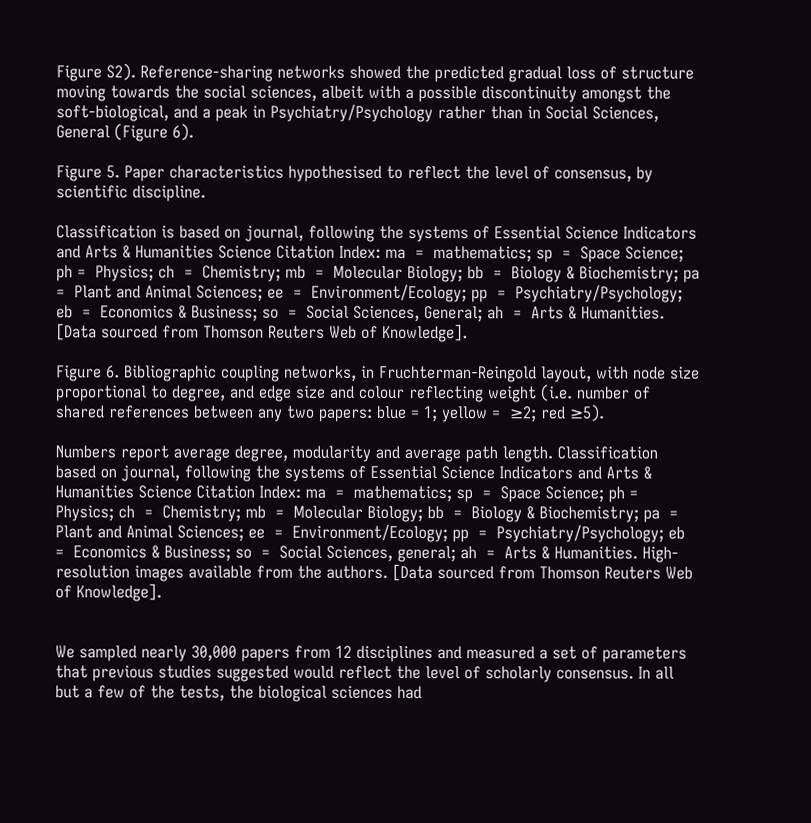Figure S2). Reference-sharing networks showed the predicted gradual loss of structure moving towards the social sciences, albeit with a possible discontinuity amongst the soft-biological, and a peak in Psychiatry/Psychology rather than in Social Sciences, General (Figure 6).

Figure 5. Paper characteristics hypothesised to reflect the level of consensus, by scientific discipline.

Classification is based on journal, following the systems of Essential Science Indicators and Arts & Humanities Science Citation Index: ma  =  mathematics; sp  =  Space Science; ph =  Physics; ch  =  Chemistry; mb  =  Molecular Biology; bb  =  Biology & Biochemistry; pa  =  Plant and Animal Sciences; ee  =  Environment/Ecology; pp  =  Psychiatry/Psychology; eb  =  Economics & Business; so  =  Social Sciences, General; ah  =  Arts & Humanities. [Data sourced from Thomson Reuters Web of Knowledge].

Figure 6. Bibliographic coupling networks, in Fruchterman-Reingold layout, with node size proportional to degree, and edge size and colour reflecting weight (i.e. number of shared references between any two papers: blue = 1; yellow =  ≥2; red ≥5).

Numbers report average degree, modularity and average path length. Classification based on journal, following the systems of Essential Science Indicators and Arts & Humanities Science Citation Index: ma  =  mathematics; sp  =  Space Science; ph =  Physics; ch  =  Chemistry; mb  =  Molecular Biology; bb  =  Biology & Biochemistry; pa  =  Plant and Animal Sciences; ee  =  Environment/Ecology; pp  =  Psychiatry/Psychology; eb  =  Economics & Business; so  =  Social Sciences, general; ah  =  Arts & Humanities. High-resolution images available from the authors. [Data sourced from Thomson Reuters Web of Knowledge].


We sampled nearly 30,000 papers from 12 disciplines and measured a set of parameters that previous studies suggested would reflect the level of scholarly consensus. In all but a few of the tests, the biological sciences had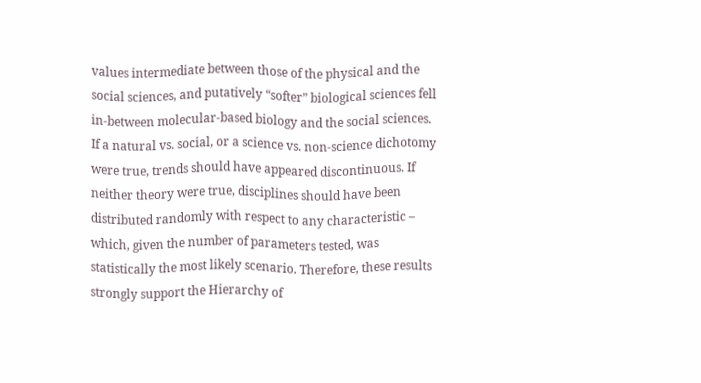values intermediate between those of the physical and the social sciences, and putatively “softer” biological sciences fell in-between molecular-based biology and the social sciences. If a natural vs. social, or a science vs. non-science dichotomy were true, trends should have appeared discontinuous. If neither theory were true, disciplines should have been distributed randomly with respect to any characteristic – which, given the number of parameters tested, was statistically the most likely scenario. Therefore, these results strongly support the Hierarchy of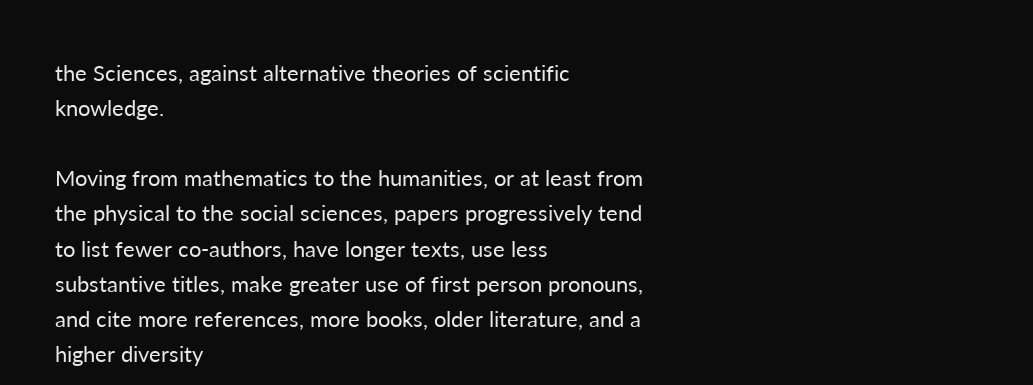the Sciences, against alternative theories of scientific knowledge.

Moving from mathematics to the humanities, or at least from the physical to the social sciences, papers progressively tend to list fewer co-authors, have longer texts, use less substantive titles, make greater use of first person pronouns, and cite more references, more books, older literature, and a higher diversity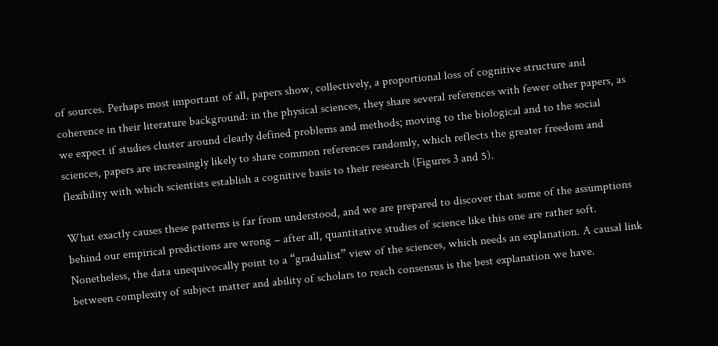of sources. Perhaps most important of all, papers show, collectively, a proportional loss of cognitive structure and coherence in their literature background: in the physical sciences, they share several references with fewer other papers, as we expect if studies cluster around clearly defined problems and methods; moving to the biological and to the social sciences, papers are increasingly likely to share common references randomly, which reflects the greater freedom and flexibility with which scientists establish a cognitive basis to their research (Figures 3 and 5).

What exactly causes these patterns is far from understood, and we are prepared to discover that some of the assumptions behind our empirical predictions are wrong – after all, quantitative studies of science like this one are rather soft. Nonetheless, the data unequivocally point to a “gradualist” view of the sciences, which needs an explanation. A causal link between complexity of subject matter and ability of scholars to reach consensus is the best explanation we have.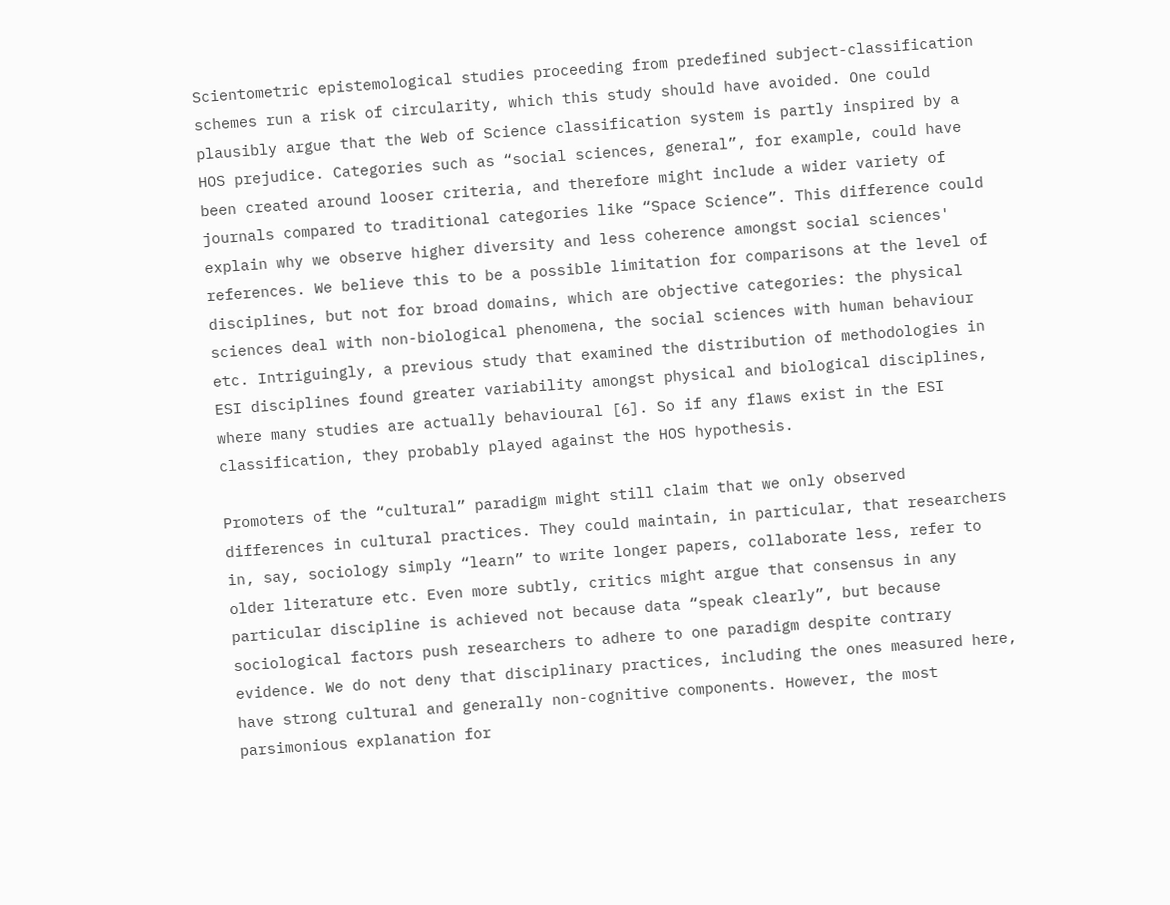Scientometric epistemological studies proceeding from predefined subject-classification schemes run a risk of circularity, which this study should have avoided. One could plausibly argue that the Web of Science classification system is partly inspired by a HOS prejudice. Categories such as “social sciences, general”, for example, could have been created around looser criteria, and therefore might include a wider variety of journals compared to traditional categories like “Space Science”. This difference could explain why we observe higher diversity and less coherence amongst social sciences' references. We believe this to be a possible limitation for comparisons at the level of disciplines, but not for broad domains, which are objective categories: the physical sciences deal with non-biological phenomena, the social sciences with human behaviour etc. Intriguingly, a previous study that examined the distribution of methodologies in ESI disciplines found greater variability amongst physical and biological disciplines, where many studies are actually behavioural [6]. So if any flaws exist in the ESI classification, they probably played against the HOS hypothesis.

Promoters of the “cultural” paradigm might still claim that we only observed differences in cultural practices. They could maintain, in particular, that researchers in, say, sociology simply “learn” to write longer papers, collaborate less, refer to older literature etc. Even more subtly, critics might argue that consensus in any particular discipline is achieved not because data “speak clearly”, but because sociological factors push researchers to adhere to one paradigm despite contrary evidence. We do not deny that disciplinary practices, including the ones measured here, have strong cultural and generally non-cognitive components. However, the most parsimonious explanation for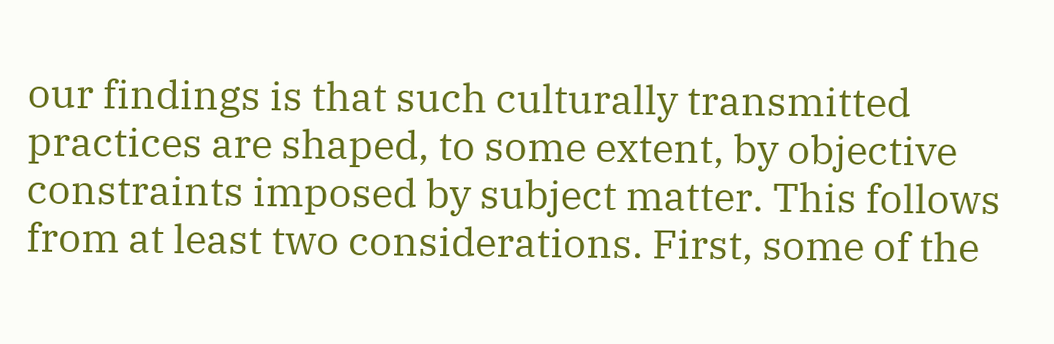our findings is that such culturally transmitted practices are shaped, to some extent, by objective constraints imposed by subject matter. This follows from at least two considerations. First, some of the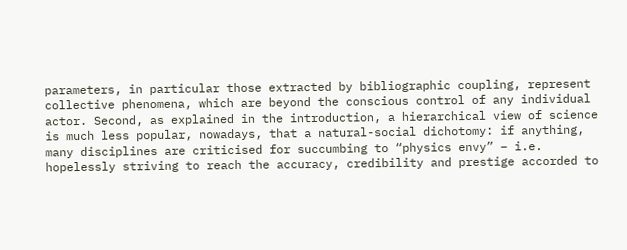parameters, in particular those extracted by bibliographic coupling, represent collective phenomena, which are beyond the conscious control of any individual actor. Second, as explained in the introduction, a hierarchical view of science is much less popular, nowadays, that a natural-social dichotomy: if anything, many disciplines are criticised for succumbing to “physics envy” – i.e. hopelessly striving to reach the accuracy, credibility and prestige accorded to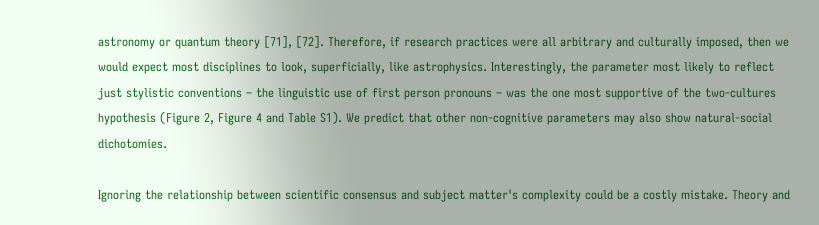astronomy or quantum theory [71], [72]. Therefore, if research practices were all arbitrary and culturally imposed, then we would expect most disciplines to look, superficially, like astrophysics. Interestingly, the parameter most likely to reflect just stylistic conventions – the linguistic use of first person pronouns – was the one most supportive of the two-cultures hypothesis (Figure 2, Figure 4 and Table S1). We predict that other non-cognitive parameters may also show natural-social dichotomies.

Ignoring the relationship between scientific consensus and subject matter's complexity could be a costly mistake. Theory and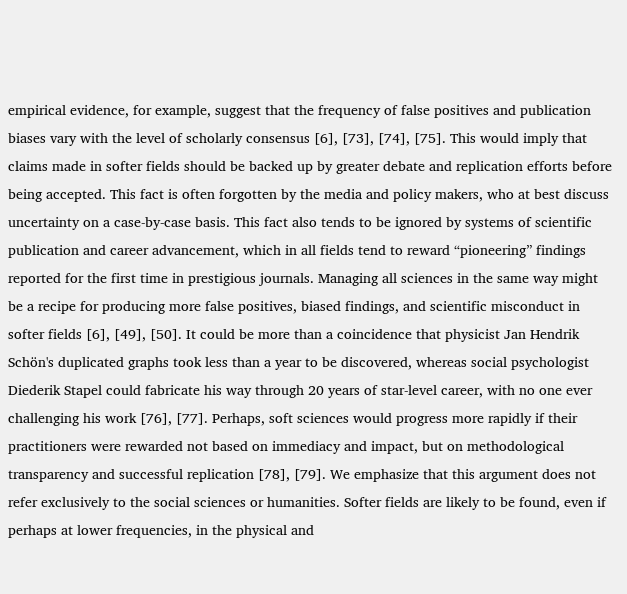empirical evidence, for example, suggest that the frequency of false positives and publication biases vary with the level of scholarly consensus [6], [73], [74], [75]. This would imply that claims made in softer fields should be backed up by greater debate and replication efforts before being accepted. This fact is often forgotten by the media and policy makers, who at best discuss uncertainty on a case-by-case basis. This fact also tends to be ignored by systems of scientific publication and career advancement, which in all fields tend to reward “pioneering” findings reported for the first time in prestigious journals. Managing all sciences in the same way might be a recipe for producing more false positives, biased findings, and scientific misconduct in softer fields [6], [49], [50]. It could be more than a coincidence that physicist Jan Hendrik Schön's duplicated graphs took less than a year to be discovered, whereas social psychologist Diederik Stapel could fabricate his way through 20 years of star-level career, with no one ever challenging his work [76], [77]. Perhaps, soft sciences would progress more rapidly if their practitioners were rewarded not based on immediacy and impact, but on methodological transparency and successful replication [78], [79]. We emphasize that this argument does not refer exclusively to the social sciences or humanities. Softer fields are likely to be found, even if perhaps at lower frequencies, in the physical and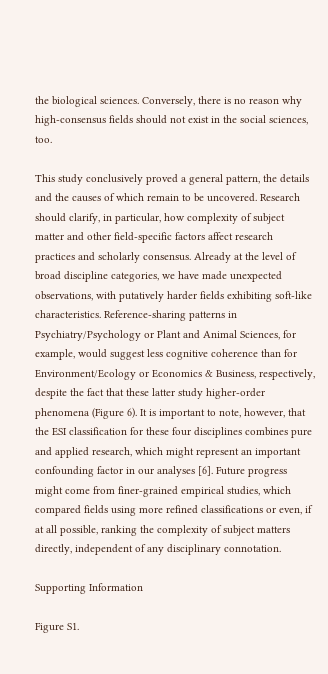the biological sciences. Conversely, there is no reason why high-consensus fields should not exist in the social sciences, too.

This study conclusively proved a general pattern, the details and the causes of which remain to be uncovered. Research should clarify, in particular, how complexity of subject matter and other field-specific factors affect research practices and scholarly consensus. Already at the level of broad discipline categories, we have made unexpected observations, with putatively harder fields exhibiting soft-like characteristics. Reference-sharing patterns in Psychiatry/Psychology or Plant and Animal Sciences, for example, would suggest less cognitive coherence than for Environment/Ecology or Economics & Business, respectively, despite the fact that these latter study higher-order phenomena (Figure 6). It is important to note, however, that the ESI classification for these four disciplines combines pure and applied research, which might represent an important confounding factor in our analyses [6]. Future progress might come from finer-grained empirical studies, which compared fields using more refined classifications or even, if at all possible, ranking the complexity of subject matters directly, independent of any disciplinary connotation.

Supporting Information

Figure S1.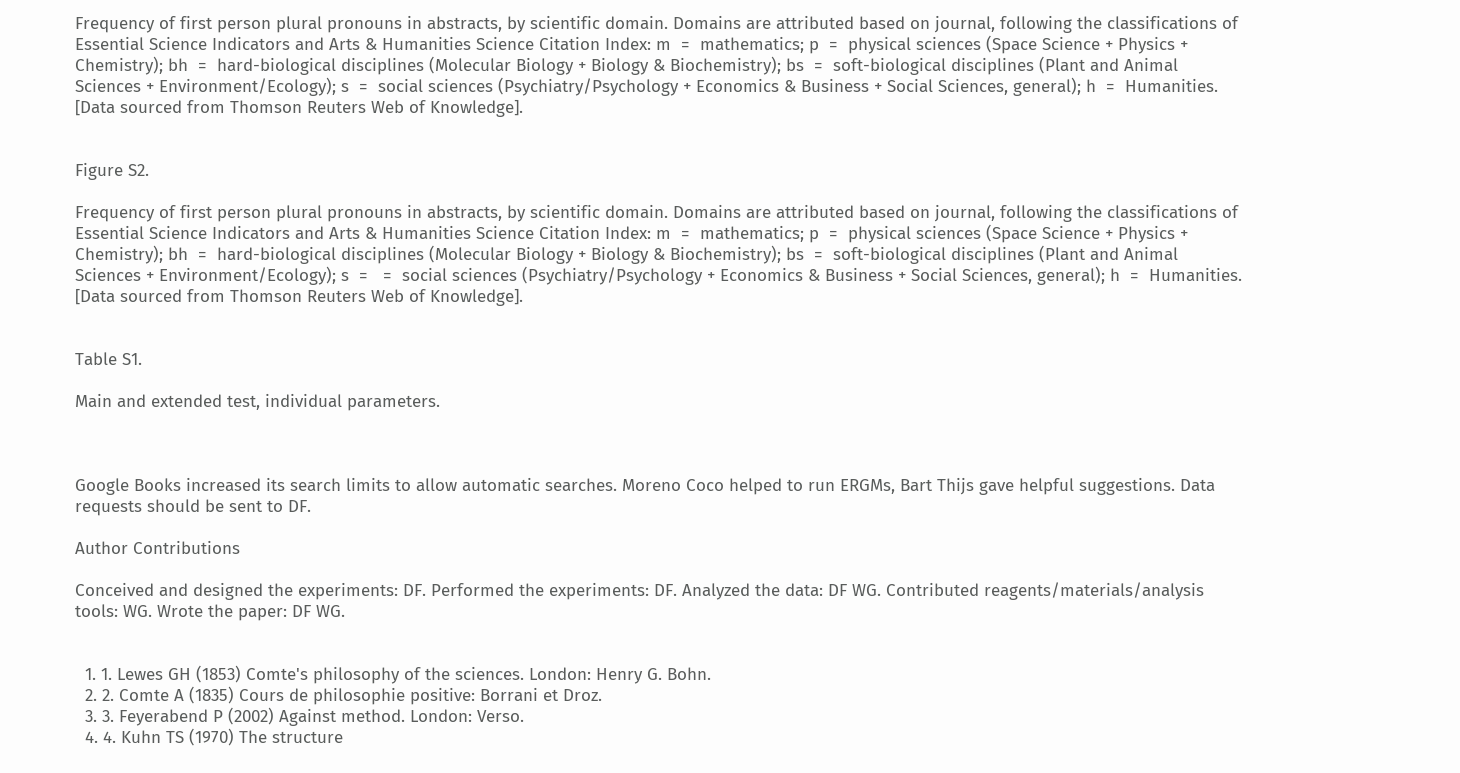Frequency of first person plural pronouns in abstracts, by scientific domain. Domains are attributed based on journal, following the classifications of Essential Science Indicators and Arts & Humanities Science Citation Index: m  =  mathematics; p  =  physical sciences (Space Science + Physics + Chemistry); bh  =  hard-biological disciplines (Molecular Biology + Biology & Biochemistry); bs  =  soft-biological disciplines (Plant and Animal Sciences + Environment/Ecology); s  =  social sciences (Psychiatry/Psychology + Economics & Business + Social Sciences, general); h  =  Humanities. [Data sourced from Thomson Reuters Web of Knowledge].


Figure S2.

Frequency of first person plural pronouns in abstracts, by scientific domain. Domains are attributed based on journal, following the classifications of Essential Science Indicators and Arts & Humanities Science Citation Index: m  =  mathematics; p  =  physical sciences (Space Science + Physics + Chemistry); bh  =  hard-biological disciplines (Molecular Biology + Biology & Biochemistry); bs  =  soft-biological disciplines (Plant and Animal Sciences + Environment/Ecology); s  =   =  social sciences (Psychiatry/Psychology + Economics & Business + Social Sciences, general); h  =  Humanities. [Data sourced from Thomson Reuters Web of Knowledge].


Table S1.

Main and extended test, individual parameters.



Google Books increased its search limits to allow automatic searches. Moreno Coco helped to run ERGMs, Bart Thijs gave helpful suggestions. Data requests should be sent to DF.

Author Contributions

Conceived and designed the experiments: DF. Performed the experiments: DF. Analyzed the data: DF WG. Contributed reagents/materials/analysis tools: WG. Wrote the paper: DF WG.


  1. 1. Lewes GH (1853) Comte's philosophy of the sciences. London: Henry G. Bohn.
  2. 2. Comte A (1835) Cours de philosophie positive: Borrani et Droz.
  3. 3. Feyerabend P (2002) Against method. London: Verso.
  4. 4. Kuhn TS (1970) The structure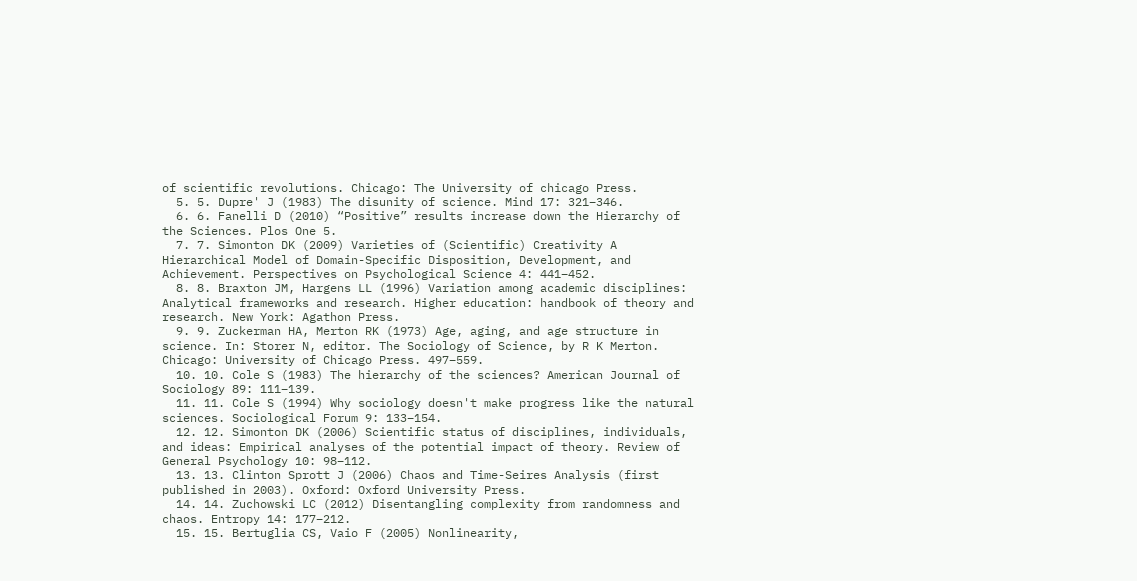of scientific revolutions. Chicago: The University of chicago Press.
  5. 5. Dupre' J (1983) The disunity of science. Mind 17: 321–346.
  6. 6. Fanelli D (2010) “Positive” results increase down the Hierarchy of the Sciences. Plos One 5.
  7. 7. Simonton DK (2009) Varieties of (Scientific) Creativity A Hierarchical Model of Domain-Specific Disposition, Development, and Achievement. Perspectives on Psychological Science 4: 441–452.
  8. 8. Braxton JM, Hargens LL (1996) Variation among academic disciplines: Analytical frameworks and research. Higher education: handbook of theory and research. New York: Agathon Press.
  9. 9. Zuckerman HA, Merton RK (1973) Age, aging, and age structure in science. In: Storer N, editor. The Sociology of Science, by R K Merton. Chicago: University of Chicago Press. 497–559.
  10. 10. Cole S (1983) The hierarchy of the sciences? American Journal of Sociology 89: 111–139.
  11. 11. Cole S (1994) Why sociology doesn't make progress like the natural sciences. Sociological Forum 9: 133–154.
  12. 12. Simonton DK (2006) Scientific status of disciplines, individuals, and ideas: Empirical analyses of the potential impact of theory. Review of General Psychology 10: 98–112.
  13. 13. Clinton Sprott J (2006) Chaos and Time-Seires Analysis (first published in 2003). Oxford: Oxford University Press.
  14. 14. Zuchowski LC (2012) Disentangling complexity from randomness and chaos. Entropy 14: 177–212.
  15. 15. Bertuglia CS, Vaio F (2005) Nonlinearity,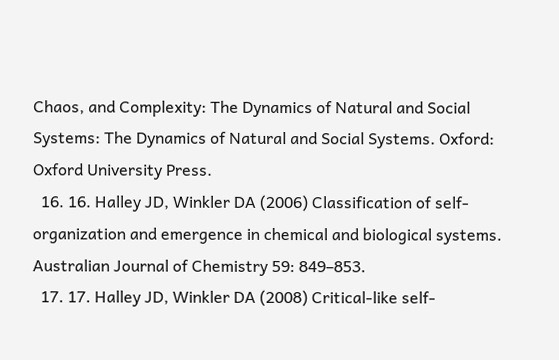Chaos, and Complexity: The Dynamics of Natural and Social Systems: The Dynamics of Natural and Social Systems. Oxford: Oxford University Press.
  16. 16. Halley JD, Winkler DA (2006) Classification of self-organization and emergence in chemical and biological systems. Australian Journal of Chemistry 59: 849–853.
  17. 17. Halley JD, Winkler DA (2008) Critical-like self-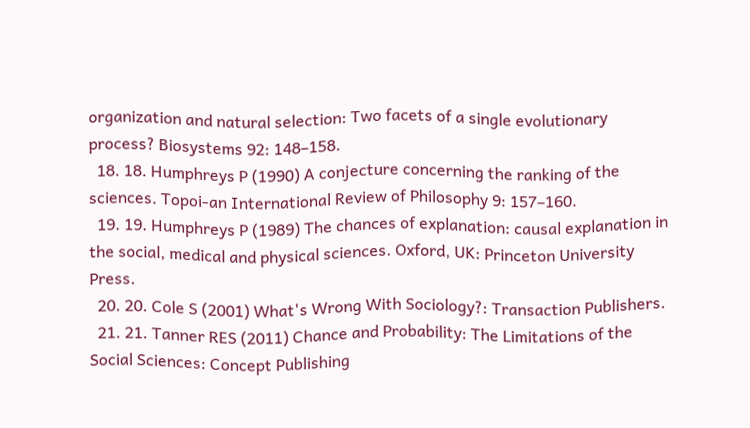organization and natural selection: Two facets of a single evolutionary process? Biosystems 92: 148–158.
  18. 18. Humphreys P (1990) A conjecture concerning the ranking of the sciences. Topoi-an International Review of Philosophy 9: 157–160.
  19. 19. Humphreys P (1989) The chances of explanation: causal explanation in the social, medical and physical sciences. Oxford, UK: Princeton University Press.
  20. 20. Cole S (2001) What's Wrong With Sociology?: Transaction Publishers.
  21. 21. Tanner RES (2011) Chance and Probability: The Limitations of the Social Sciences: Concept Publishing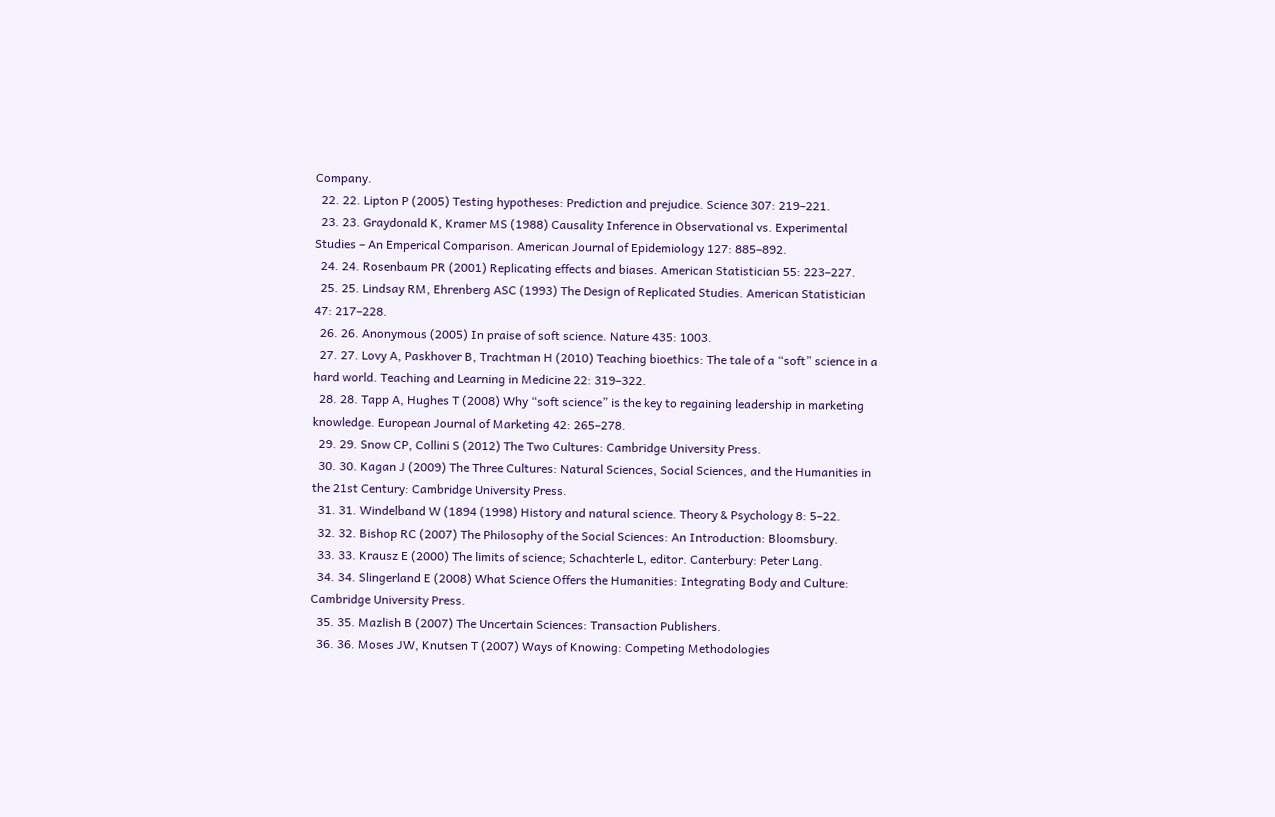Company.
  22. 22. Lipton P (2005) Testing hypotheses: Prediction and prejudice. Science 307: 219–221.
  23. 23. Graydonald K, Kramer MS (1988) Causality Inference in Observational vs. Experimental Studies – An Emperical Comparison. American Journal of Epidemiology 127: 885–892.
  24. 24. Rosenbaum PR (2001) Replicating effects and biases. American Statistician 55: 223–227.
  25. 25. Lindsay RM, Ehrenberg ASC (1993) The Design of Replicated Studies. American Statistician 47: 217–228.
  26. 26. Anonymous (2005) In praise of soft science. Nature 435: 1003.
  27. 27. Lovy A, Paskhover B, Trachtman H (2010) Teaching bioethics: The tale of a “soft” science in a hard world. Teaching and Learning in Medicine 22: 319–322.
  28. 28. Tapp A, Hughes T (2008) Why “soft science” is the key to regaining leadership in marketing knowledge. European Journal of Marketing 42: 265–278.
  29. 29. Snow CP, Collini S (2012) The Two Cultures: Cambridge University Press.
  30. 30. Kagan J (2009) The Three Cultures: Natural Sciences, Social Sciences, and the Humanities in the 21st Century: Cambridge University Press.
  31. 31. Windelband W (1894 (1998) History and natural science. Theory & Psychology 8: 5–22.
  32. 32. Bishop RC (2007) The Philosophy of the Social Sciences: An Introduction: Bloomsbury.
  33. 33. Krausz E (2000) The limits of science; Schachterle L, editor. Canterbury: Peter Lang.
  34. 34. Slingerland E (2008) What Science Offers the Humanities: Integrating Body and Culture: Cambridge University Press.
  35. 35. Mazlish B (2007) The Uncertain Sciences: Transaction Publishers.
  36. 36. Moses JW, Knutsen T (2007) Ways of Knowing: Competing Methodologies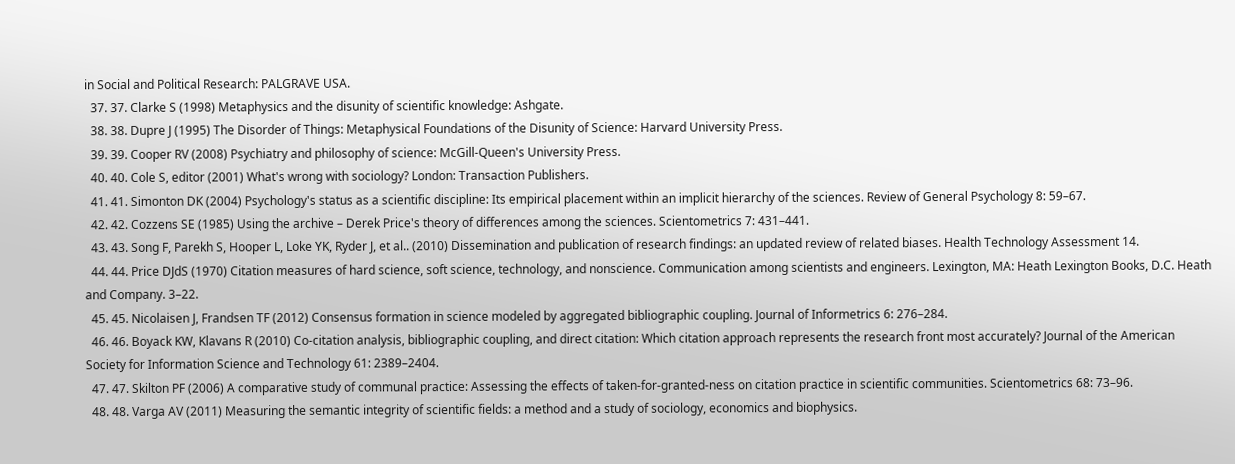in Social and Political Research: PALGRAVE USA.
  37. 37. Clarke S (1998) Metaphysics and the disunity of scientific knowledge: Ashgate.
  38. 38. Dupre J (1995) The Disorder of Things: Metaphysical Foundations of the Disunity of Science: Harvard University Press.
  39. 39. Cooper RV (2008) Psychiatry and philosophy of science: McGill-Queen's University Press.
  40. 40. Cole S, editor (2001) What's wrong with sociology? London: Transaction Publishers.
  41. 41. Simonton DK (2004) Psychology's status as a scientific discipline: Its empirical placement within an implicit hierarchy of the sciences. Review of General Psychology 8: 59–67.
  42. 42. Cozzens SE (1985) Using the archive – Derek Price's theory of differences among the sciences. Scientometrics 7: 431–441.
  43. 43. Song F, Parekh S, Hooper L, Loke YK, Ryder J, et al.. (2010) Dissemination and publication of research findings: an updated review of related biases. Health Technology Assessment 14.
  44. 44. Price DJdS (1970) Citation measures of hard science, soft science, technology, and nonscience. Communication among scientists and engineers. Lexington, MA: Heath Lexington Books, D.C. Heath and Company. 3–22.
  45. 45. Nicolaisen J, Frandsen TF (2012) Consensus formation in science modeled by aggregated bibliographic coupling. Journal of Informetrics 6: 276–284.
  46. 46. Boyack KW, Klavans R (2010) Co-citation analysis, bibliographic coupling, and direct citation: Which citation approach represents the research front most accurately? Journal of the American Society for Information Science and Technology 61: 2389–2404.
  47. 47. Skilton PF (2006) A comparative study of communal practice: Assessing the effects of taken-for-granted-ness on citation practice in scientific communities. Scientometrics 68: 73–96.
  48. 48. Varga AV (2011) Measuring the semantic integrity of scientific fields: a method and a study of sociology, economics and biophysics.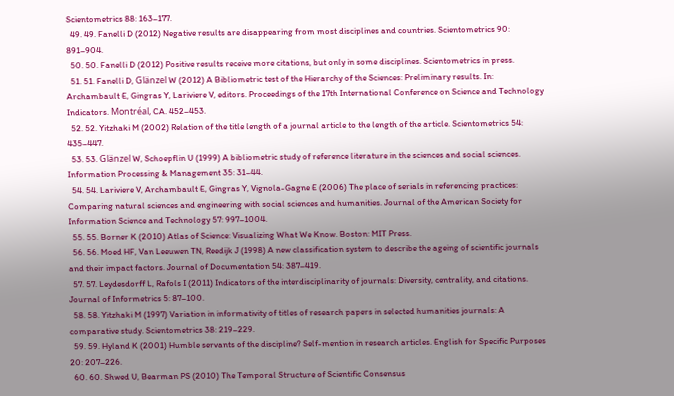Scientometrics 88: 163–177.
  49. 49. Fanelli D (2012) Negative results are disappearing from most disciplines and countries. Scientometrics 90: 891–904.
  50. 50. Fanelli D (2012) Positive results receive more citations, but only in some disciplines. Scientometrics in press.
  51. 51. Fanelli D, Glänzel W (2012) A Bibliometric test of the Hierarchy of the Sciences: Preliminary results. In: Archambault E, Gingras Y, Lariviere V, editors. Proceedings of the 17th International Conference on Science and Technology Indicators. Montréal, CA. 452–453.
  52. 52. Yitzhaki M (2002) Relation of the title length of a journal article to the length of the article. Scientometrics 54: 435–447.
  53. 53. Glänzel W, Schoepflin U (1999) A bibliometric study of reference literature in the sciences and social sciences. Information Processing & Management 35: 31–44.
  54. 54. Lariviere V, Archambault E, Gingras Y, Vignola-Gagne E (2006) The place of serials in referencing practices: Comparing natural sciences and engineering with social sciences and humanities. Journal of the American Society for Information Science and Technology 57: 997–1004.
  55. 55. Borner K (2010) Atlas of Science: Visualizing What We Know. Boston: MIT Press.
  56. 56. Moed HF, Van Leeuwen TN, Reedijk J (1998) A new classification system to describe the ageing of scientific journals and their impact factors. Journal of Documentation 54: 387–419.
  57. 57. Leydesdorff L, Rafols I (2011) Indicators of the interdisciplinarity of journals: Diversity, centrality, and citations. Journal of Informetrics 5: 87–100.
  58. 58. Yitzhaki M (1997) Variation in informativity of titles of research papers in selected humanities journals: A comparative study. Scientometrics 38: 219–229.
  59. 59. Hyland K (2001) Humble servants of the discipline? Self-mention in research articles. English for Specific Purposes 20: 207–226.
  60. 60. Shwed U, Bearman PS (2010) The Temporal Structure of Scientific Consensus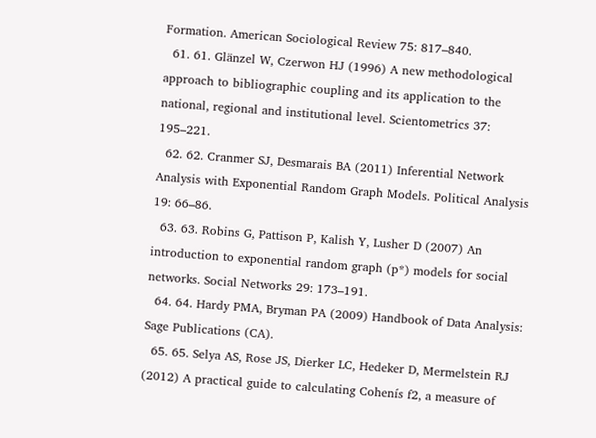Formation. American Sociological Review 75: 817–840.
  61. 61. Glänzel W, Czerwon HJ (1996) A new methodological approach to bibliographic coupling and its application to the national, regional and institutional level. Scientometrics 37: 195–221.
  62. 62. Cranmer SJ, Desmarais BA (2011) Inferential Network Analysis with Exponential Random Graph Models. Political Analysis 19: 66–86.
  63. 63. Robins G, Pattison P, Kalish Y, Lusher D (2007) An introduction to exponential random graph (p*) models for social networks. Social Networks 29: 173–191.
  64. 64. Hardy PMA, Bryman PA (2009) Handbook of Data Analysis: Sage Publications (CA).
  65. 65. Selya AS, Rose JS, Dierker LC, Hedeker D, Mermelstein RJ (2012) A practical guide to calculating Cohenís f2, a measure of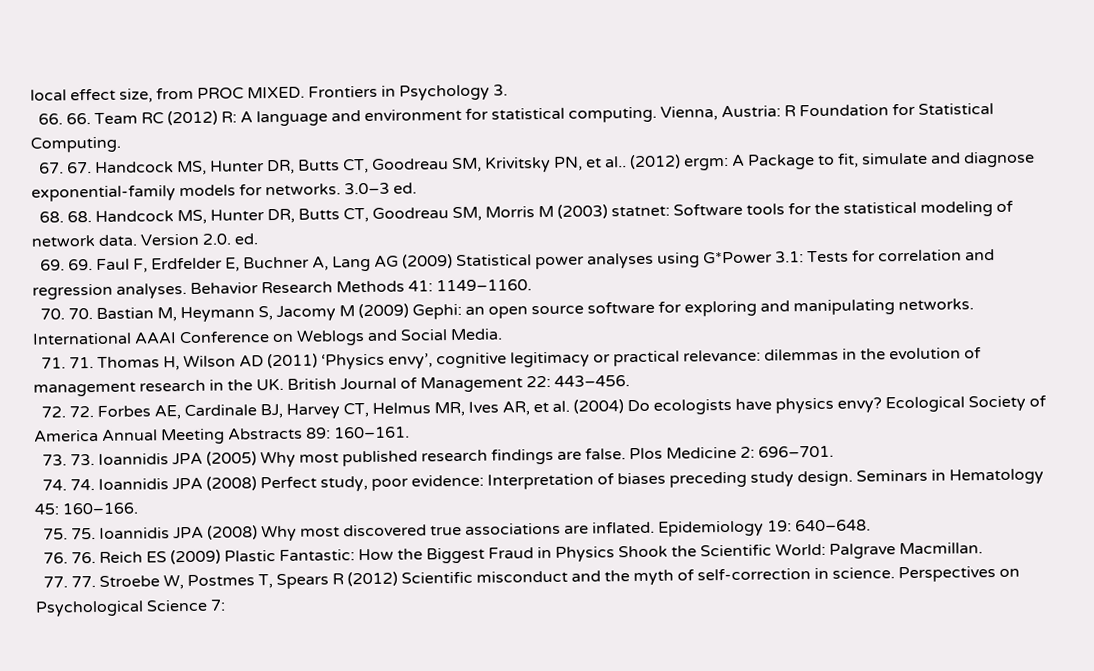local effect size, from PROC MIXED. Frontiers in Psychology 3.
  66. 66. Team RC (2012) R: A language and environment for statistical computing. Vienna, Austria: R Foundation for Statistical Computing.
  67. 67. Handcock MS, Hunter DR, Butts CT, Goodreau SM, Krivitsky PN, et al.. (2012) ergm: A Package to fit, simulate and diagnose exponential-family models for networks. 3.0–3 ed.
  68. 68. Handcock MS, Hunter DR, Butts CT, Goodreau SM, Morris M (2003) statnet: Software tools for the statistical modeling of network data. Version 2.0. ed.
  69. 69. Faul F, Erdfelder E, Buchner A, Lang AG (2009) Statistical power analyses using G*Power 3.1: Tests for correlation and regression analyses. Behavior Research Methods 41: 1149–1160.
  70. 70. Bastian M, Heymann S, Jacomy M (2009) Gephi: an open source software for exploring and manipulating networks. International AAAI Conference on Weblogs and Social Media.
  71. 71. Thomas H, Wilson AD (2011) ‘Physics envy’, cognitive legitimacy or practical relevance: dilemmas in the evolution of management research in the UK. British Journal of Management 22: 443–456.
  72. 72. Forbes AE, Cardinale BJ, Harvey CT, Helmus MR, Ives AR, et al. (2004) Do ecologists have physics envy? Ecological Society of America Annual Meeting Abstracts 89: 160–161.
  73. 73. Ioannidis JPA (2005) Why most published research findings are false. Plos Medicine 2: 696–701.
  74. 74. Ioannidis JPA (2008) Perfect study, poor evidence: Interpretation of biases preceding study design. Seminars in Hematology 45: 160–166.
  75. 75. Ioannidis JPA (2008) Why most discovered true associations are inflated. Epidemiology 19: 640–648.
  76. 76. Reich ES (2009) Plastic Fantastic: How the Biggest Fraud in Physics Shook the Scientific World: Palgrave Macmillan.
  77. 77. Stroebe W, Postmes T, Spears R (2012) Scientific misconduct and the myth of self-correction in science. Perspectives on Psychological Science 7: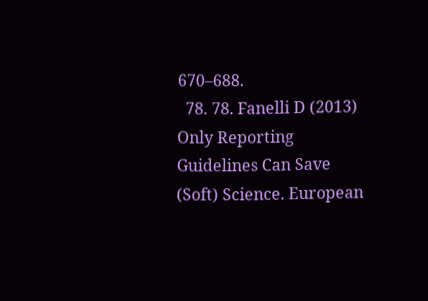670–688.
  78. 78. Fanelli D (2013) Only Reporting Guidelines Can Save (Soft) Science. European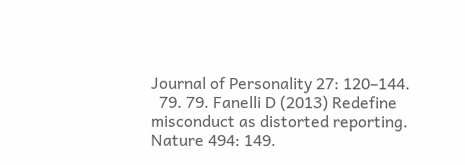Journal of Personality 27: 120–144.
  79. 79. Fanelli D (2013) Redefine misconduct as distorted reporting. Nature 494: 149.